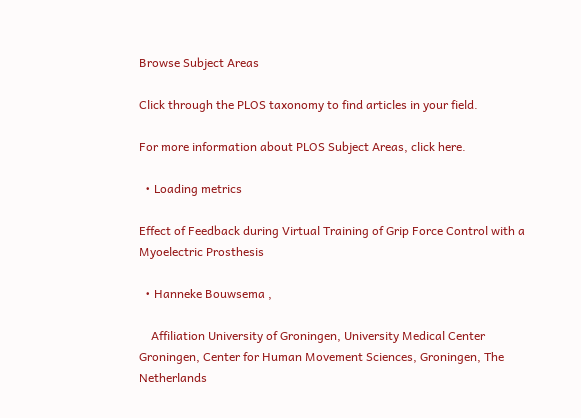Browse Subject Areas

Click through the PLOS taxonomy to find articles in your field.

For more information about PLOS Subject Areas, click here.

  • Loading metrics

Effect of Feedback during Virtual Training of Grip Force Control with a Myoelectric Prosthesis

  • Hanneke Bouwsema ,

    Affiliation University of Groningen, University Medical Center Groningen, Center for Human Movement Sciences, Groningen, The Netherlands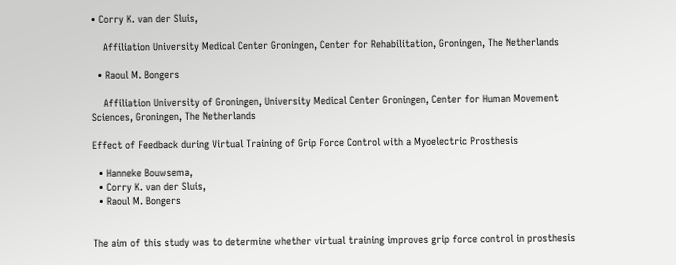• Corry K. van der Sluis,

    Affiliation University Medical Center Groningen, Center for Rehabilitation, Groningen, The Netherlands

  • Raoul M. Bongers

    Affiliation University of Groningen, University Medical Center Groningen, Center for Human Movement Sciences, Groningen, The Netherlands

Effect of Feedback during Virtual Training of Grip Force Control with a Myoelectric Prosthesis

  • Hanneke Bouwsema,
  • Corry K. van der Sluis,
  • Raoul M. Bongers


The aim of this study was to determine whether virtual training improves grip force control in prosthesis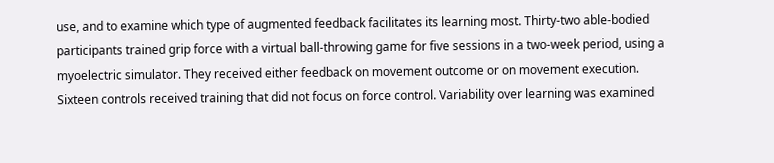use, and to examine which type of augmented feedback facilitates its learning most. Thirty-two able-bodied participants trained grip force with a virtual ball-throwing game for five sessions in a two-week period, using a myoelectric simulator. They received either feedback on movement outcome or on movement execution. Sixteen controls received training that did not focus on force control. Variability over learning was examined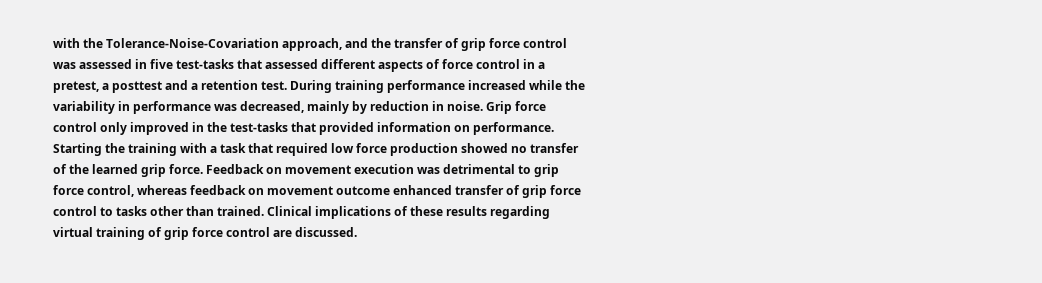with the Tolerance-Noise-Covariation approach, and the transfer of grip force control was assessed in five test-tasks that assessed different aspects of force control in a pretest, a posttest and a retention test. During training performance increased while the variability in performance was decreased, mainly by reduction in noise. Grip force control only improved in the test-tasks that provided information on performance. Starting the training with a task that required low force production showed no transfer of the learned grip force. Feedback on movement execution was detrimental to grip force control, whereas feedback on movement outcome enhanced transfer of grip force control to tasks other than trained. Clinical implications of these results regarding virtual training of grip force control are discussed.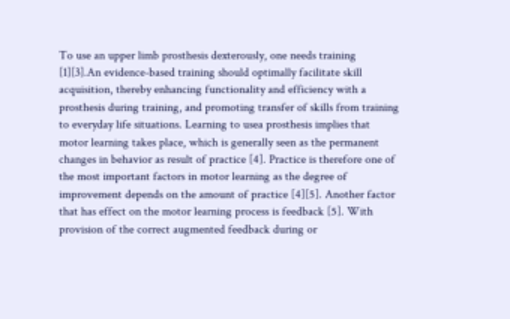To use an upper limb prosthesis dexterously, one needs training [1][3].An evidence-based training should optimally facilitate skill acquisition, thereby enhancing functionality and efficiency with a prosthesis during training, and promoting transfer of skills from training to everyday life situations. Learning to usea prosthesis implies that motor learning takes place, which is generally seen as the permanent changes in behavior as result of practice [4]. Practice is therefore one of the most important factors in motor learning as the degree of improvement depends on the amount of practice [4][5]. Another factor that has effect on the motor learning process is feedback [5]. With provision of the correct augmented feedback during or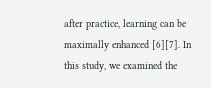after practice, learning can be maximally enhanced [6][7]. In this study, we examined the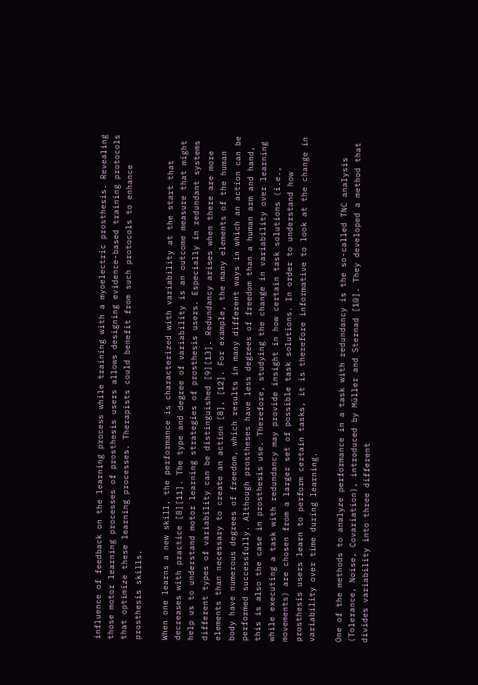influence of feedback on the learning process while training with a myoelectric prosthesis. Revealing those motor learning processes of prosthesis users allows designing evidence-based training protocols that optimize these learning processes. Therapists could benefit from such protocols to enhance prosthesis skills.

When one learns a new skill, the performance is characterized with variability at the start that decreases with practice [8][11]. The type and degree of variability is an outcome measure that might help us to understand motor learning strategies of prosthesis users. Especially in redundant systems different types of variability can be distinguished [9][13]. Redundancy arises when there are more elements than necessary to create an action [8], [12]. For example, the many elements of the human body have numerous degrees of freedom, which results in many different ways in which an action can be performed successfully. Although prostheses have less degrees of freedom than a human arm and hand, this is also the case in prosthesis use. Therefore, studying the change in variability over learning while executing a task with redundancy may provide insight in how certain task solutions (i.e., movements) are chosen from a larger set of possible task solutions. In order to understand how prosthesis users learn to perform certain tasks, it is therefore informative to look at the change in variability over time during learning.

One of the methods to analyze performance in a task with redundancy is the so-called TNC analysis (Tolerance, Noise, Covariation), introduced by Müller and Sternad [10]. They developed a method that divides variability into three different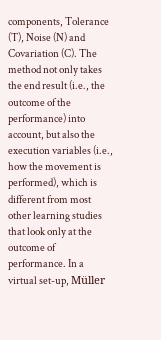components, Tolerance (T), Noise (N) and Covariation (C). The method not only takes the end result (i.e., the outcome of the performance) into account, but also the execution variables (i.e., how the movement is performed), which is different from most other learning studies that look only at the outcome of performance. In a virtual set-up, Müller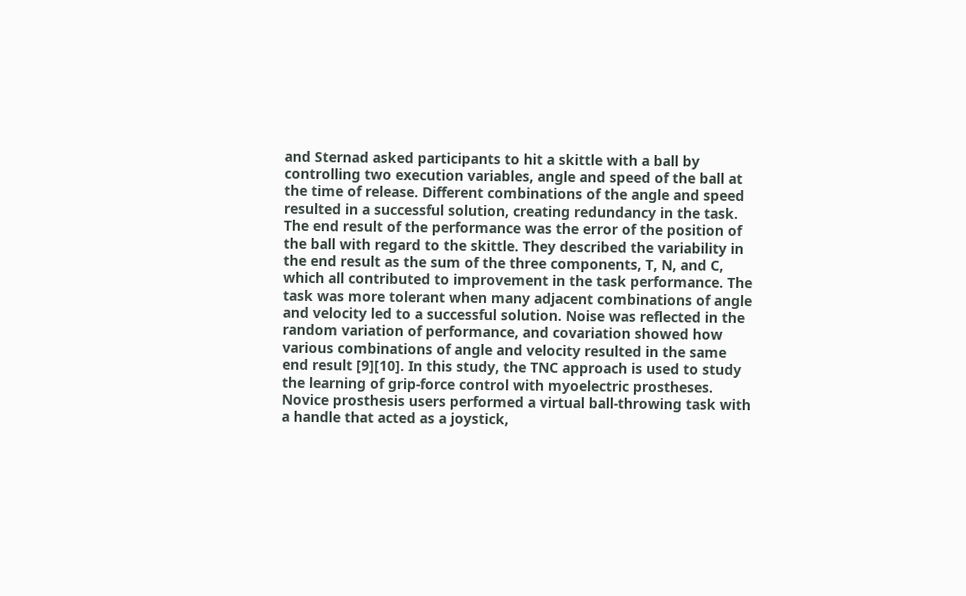and Sternad asked participants to hit a skittle with a ball by controlling two execution variables, angle and speed of the ball at the time of release. Different combinations of the angle and speed resulted in a successful solution, creating redundancy in the task. The end result of the performance was the error of the position of the ball with regard to the skittle. They described the variability in the end result as the sum of the three components, T, N, and C, which all contributed to improvement in the task performance. The task was more tolerant when many adjacent combinations of angle and velocity led to a successful solution. Noise was reflected in the random variation of performance, and covariation showed how various combinations of angle and velocity resulted in the same end result [9][10]. In this study, the TNC approach is used to study the learning of grip-force control with myoelectric prostheses. Novice prosthesis users performed a virtual ball-throwing task with a handle that acted as a joystick,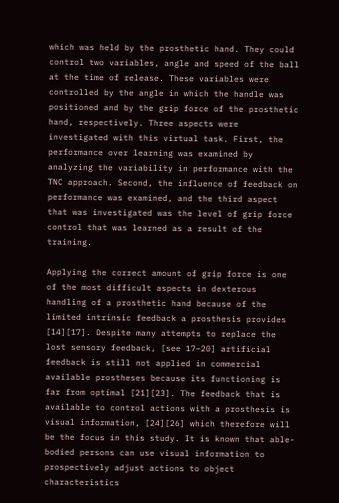which was held by the prosthetic hand. They could control two variables, angle and speed of the ball at the time of release. These variables were controlled by the angle in which the handle was positioned and by the grip force of the prosthetic hand, respectively. Three aspects were investigated with this virtual task. First, the performance over learning was examined by analyzing the variability in performance with the TNC approach. Second, the influence of feedback on performance was examined, and the third aspect that was investigated was the level of grip force control that was learned as a result of the training.

Applying the correct amount of grip force is one of the most difficult aspects in dexterous handling of a prosthetic hand because of the limited intrinsic feedback a prosthesis provides [14][17]. Despite many attempts to replace the lost sensory feedback, [see 17–20] artificial feedback is still not applied in commercial available prostheses because its functioning is far from optimal [21][23]. The feedback that is available to control actions with a prosthesis is visual information, [24][26] which therefore will be the focus in this study. It is known that able-bodied persons can use visual information to prospectively adjust actions to object characteristics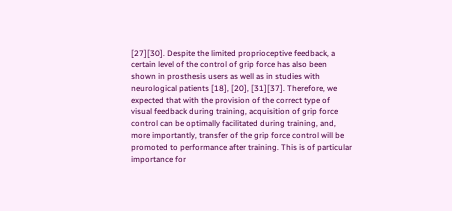[27][30]. Despite the limited proprioceptive feedback, a certain level of the control of grip force has also been shown in prosthesis users as well as in studies with neurological patients [18], [20], [31][37]. Therefore, we expected that with the provision of the correct type of visual feedback during training, acquisition of grip force control can be optimally facilitated during training, and, more importantly, transfer of the grip force control will be promoted to performance after training. This is of particular importance for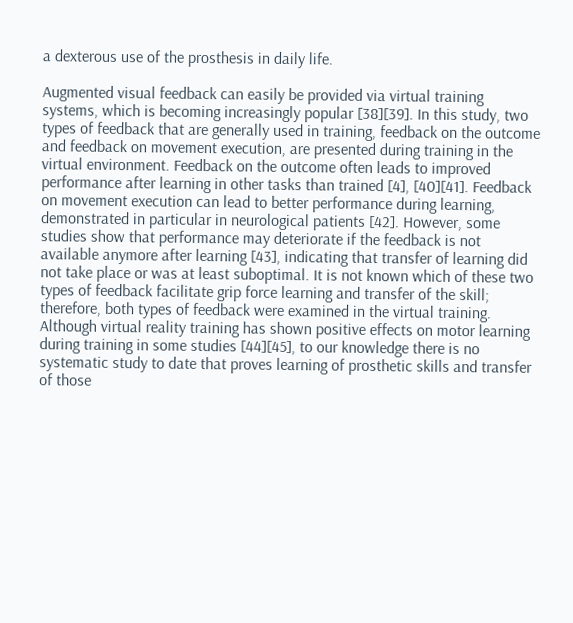a dexterous use of the prosthesis in daily life.

Augmented visual feedback can easily be provided via virtual training systems, which is becoming increasingly popular [38][39]. In this study, two types of feedback that are generally used in training, feedback on the outcome and feedback on movement execution, are presented during training in the virtual environment. Feedback on the outcome often leads to improved performance after learning in other tasks than trained [4], [40][41]. Feedback on movement execution can lead to better performance during learning, demonstrated in particular in neurological patients [42]. However, some studies show that performance may deteriorate if the feedback is not available anymore after learning [43], indicating that transfer of learning did not take place or was at least suboptimal. It is not known which of these two types of feedback facilitate grip force learning and transfer of the skill; therefore, both types of feedback were examined in the virtual training. Although virtual reality training has shown positive effects on motor learning during training in some studies [44][45], to our knowledge there is no systematic study to date that proves learning of prosthetic skills and transfer of those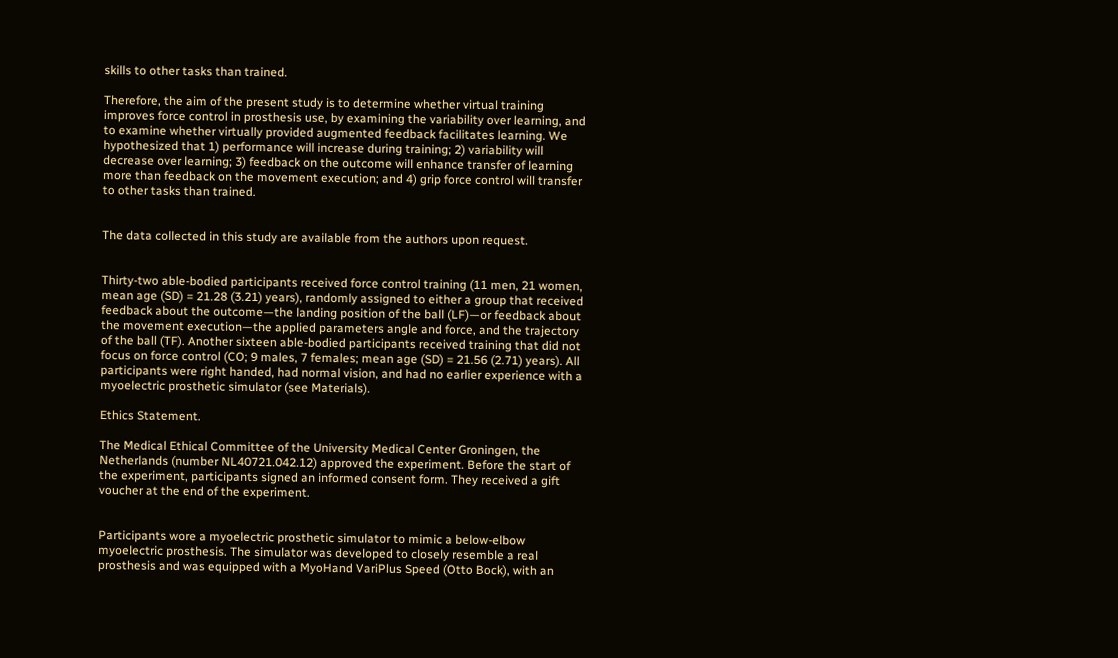skills to other tasks than trained.

Therefore, the aim of the present study is to determine whether virtual training improves force control in prosthesis use, by examining the variability over learning, and to examine whether virtually provided augmented feedback facilitates learning. We hypothesized that 1) performance will increase during training; 2) variability will decrease over learning; 3) feedback on the outcome will enhance transfer of learning more than feedback on the movement execution; and 4) grip force control will transfer to other tasks than trained.


The data collected in this study are available from the authors upon request.


Thirty-two able-bodied participants received force control training (11 men, 21 women, mean age (SD) = 21.28 (3.21) years), randomly assigned to either a group that received feedback about the outcome—the landing position of the ball (LF)—or feedback about the movement execution—the applied parameters angle and force, and the trajectory of the ball (TF). Another sixteen able-bodied participants received training that did not focus on force control (CO; 9 males, 7 females; mean age (SD) = 21.56 (2.71) years). All participants were right handed, had normal vision, and had no earlier experience with a myoelectric prosthetic simulator (see Materials).

Ethics Statement.

The Medical Ethical Committee of the University Medical Center Groningen, the Netherlands (number NL40721.042.12) approved the experiment. Before the start of the experiment, participants signed an informed consent form. They received a gift voucher at the end of the experiment.


Participants wore a myoelectric prosthetic simulator to mimic a below-elbow myoelectric prosthesis. The simulator was developed to closely resemble a real prosthesis and was equipped with a MyoHand VariPlus Speed (Otto Bock), with an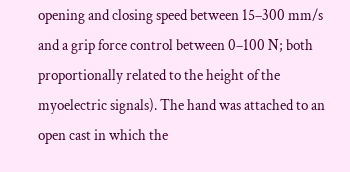opening and closing speed between 15–300 mm/s and a grip force control between 0–100 N; both proportionally related to the height of the myoelectric signals). The hand was attached to an open cast in which the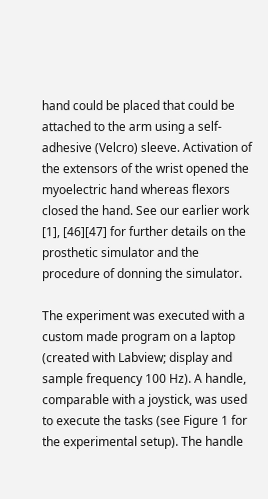hand could be placed that could be attached to the arm using a self-adhesive (Velcro) sleeve. Activation of the extensors of the wrist opened the myoelectric hand whereas flexors closed the hand. See our earlier work [1], [46][47] for further details on the prosthetic simulator and the procedure of donning the simulator.

The experiment was executed with a custom made program on a laptop (created with Labview; display and sample frequency 100 Hz). A handle, comparable with a joystick, was used to execute the tasks (see Figure 1 for the experimental setup). The handle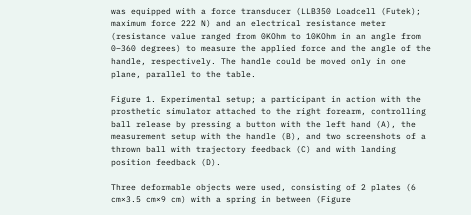was equipped with a force transducer (LLB350 Loadcell (Futek); maximum force 222 N) and an electrical resistance meter (resistance value ranged from 0KOhm to 10KOhm in an angle from 0–360 degrees) to measure the applied force and the angle of the handle, respectively. The handle could be moved only in one plane, parallel to the table.

Figure 1. Experimental setup; a participant in action with the prosthetic simulator attached to the right forearm, controlling ball release by pressing a button with the left hand (A), the measurement setup with the handle (B), and two screenshots of a thrown ball with trajectory feedback (C) and with landing position feedback (D).

Three deformable objects were used, consisting of 2 plates (6 cm×3.5 cm×9 cm) with a spring in between (Figure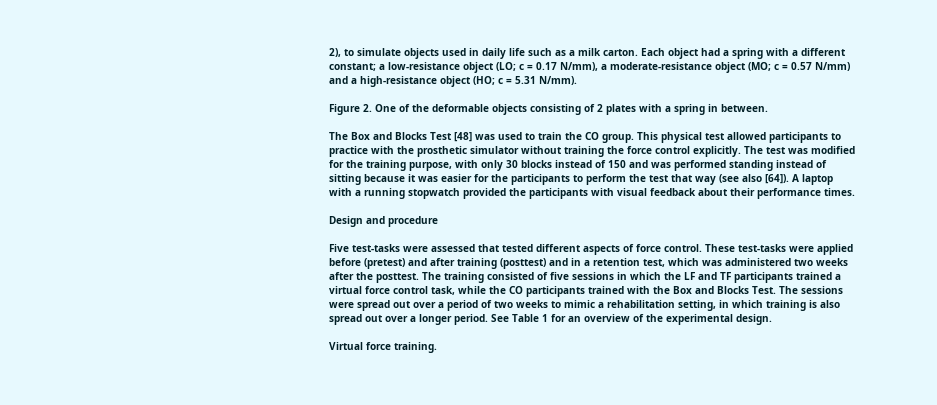2), to simulate objects used in daily life such as a milk carton. Each object had a spring with a different constant; a low-resistance object (LO; c = 0.17 N/mm), a moderate-resistance object (MO; c = 0.57 N/mm) and a high-resistance object (HO; c = 5.31 N/mm).

Figure 2. One of the deformable objects consisting of 2 plates with a spring in between.

The Box and Blocks Test [48] was used to train the CO group. This physical test allowed participants to practice with the prosthetic simulator without training the force control explicitly. The test was modified for the training purpose, with only 30 blocks instead of 150 and was performed standing instead of sitting because it was easier for the participants to perform the test that way (see also [64]). A laptop with a running stopwatch provided the participants with visual feedback about their performance times.

Design and procedure

Five test-tasks were assessed that tested different aspects of force control. These test-tasks were applied before (pretest) and after training (posttest) and in a retention test, which was administered two weeks after the posttest. The training consisted of five sessions in which the LF and TF participants trained a virtual force control task, while the CO participants trained with the Box and Blocks Test. The sessions were spread out over a period of two weeks to mimic a rehabilitation setting, in which training is also spread out over a longer period. See Table 1 for an overview of the experimental design.

Virtual force training.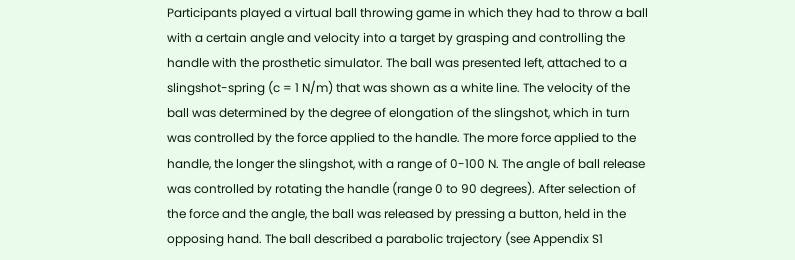Participants played a virtual ball throwing game in which they had to throw a ball with a certain angle and velocity into a target by grasping and controlling the handle with the prosthetic simulator. The ball was presented left, attached to a slingshot-spring (c = 1 N/m) that was shown as a white line. The velocity of the ball was determined by the degree of elongation of the slingshot, which in turn was controlled by the force applied to the handle. The more force applied to the handle, the longer the slingshot, with a range of 0-100 N. The angle of ball release was controlled by rotating the handle (range 0 to 90 degrees). After selection of the force and the angle, the ball was released by pressing a button, held in the opposing hand. The ball described a parabolic trajectory (see Appendix S1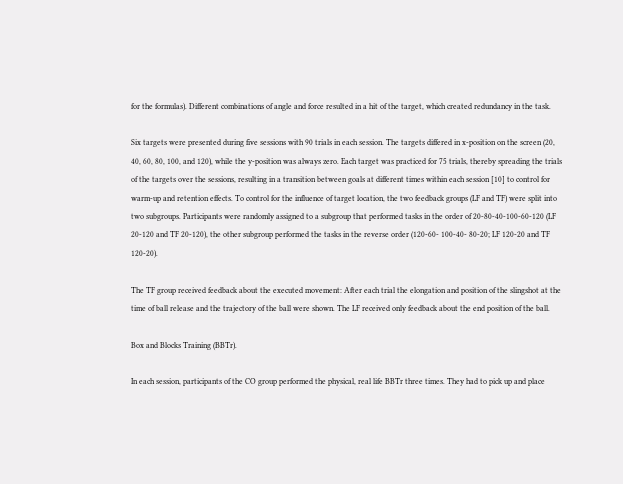for the formulas). Different combinations of angle and force resulted in a hit of the target, which created redundancy in the task.

Six targets were presented during five sessions with 90 trials in each session. The targets differed in x-position on the screen (20, 40, 60, 80, 100, and 120), while the y-position was always zero. Each target was practiced for 75 trials, thereby spreading the trials of the targets over the sessions, resulting in a transition between goals at different times within each session [10] to control for warm-up and retention effects. To control for the influence of target location, the two feedback groups (LF and TF) were split into two subgroups. Participants were randomly assigned to a subgroup that performed tasks in the order of 20-80-40-100-60-120 (LF 20-120 and TF 20-120), the other subgroup performed the tasks in the reverse order (120-60- 100-40- 80-20; LF 120-20 and TF 120-20).

The TF group received feedback about the executed movement: After each trial the elongation and position of the slingshot at the time of ball release and the trajectory of the ball were shown. The LF received only feedback about the end position of the ball.

Box and Blocks Training (BBTr).

In each session, participants of the CO group performed the physical, real life BBTr three times. They had to pick up and place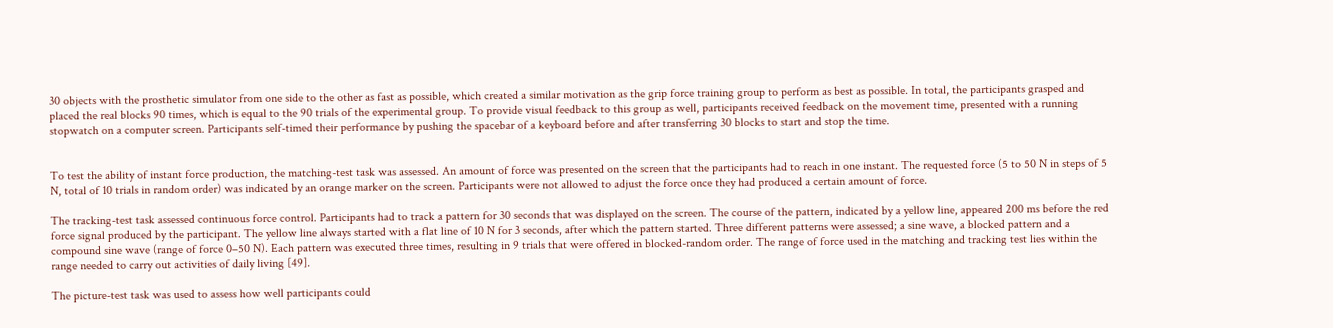30 objects with the prosthetic simulator from one side to the other as fast as possible, which created a similar motivation as the grip force training group to perform as best as possible. In total, the participants grasped and placed the real blocks 90 times, which is equal to the 90 trials of the experimental group. To provide visual feedback to this group as well, participants received feedback on the movement time, presented with a running stopwatch on a computer screen. Participants self-timed their performance by pushing the spacebar of a keyboard before and after transferring 30 blocks to start and stop the time.


To test the ability of instant force production, the matching-test task was assessed. An amount of force was presented on the screen that the participants had to reach in one instant. The requested force (5 to 50 N in steps of 5 N, total of 10 trials in random order) was indicated by an orange marker on the screen. Participants were not allowed to adjust the force once they had produced a certain amount of force.

The tracking-test task assessed continuous force control. Participants had to track a pattern for 30 seconds that was displayed on the screen. The course of the pattern, indicated by a yellow line, appeared 200 ms before the red force signal produced by the participant. The yellow line always started with a flat line of 10 N for 3 seconds, after which the pattern started. Three different patterns were assessed; a sine wave, a blocked pattern and a compound sine wave (range of force 0–50 N). Each pattern was executed three times, resulting in 9 trials that were offered in blocked-random order. The range of force used in the matching and tracking test lies within the range needed to carry out activities of daily living [49].

The picture-test task was used to assess how well participants could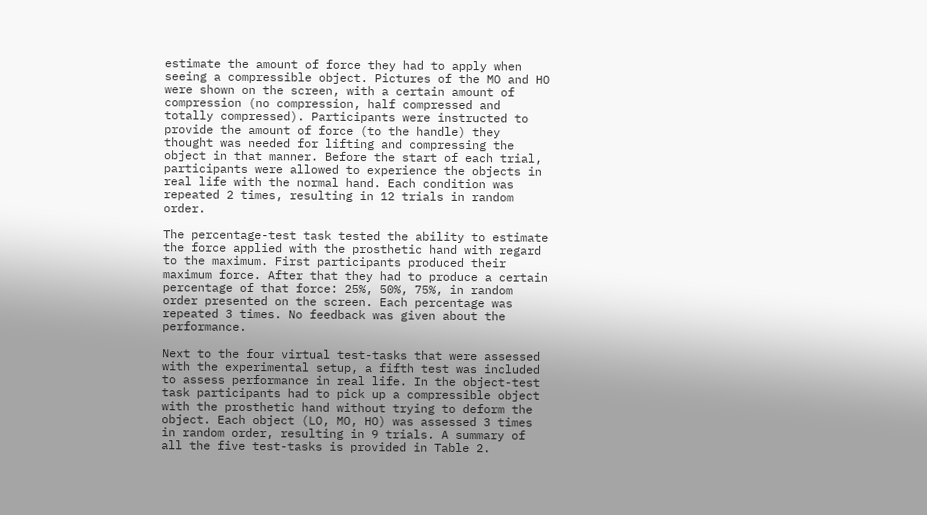estimate the amount of force they had to apply when seeing a compressible object. Pictures of the MO and HO were shown on the screen, with a certain amount of compression (no compression, half compressed and totally compressed). Participants were instructed to provide the amount of force (to the handle) they thought was needed for lifting and compressing the object in that manner. Before the start of each trial, participants were allowed to experience the objects in real life with the normal hand. Each condition was repeated 2 times, resulting in 12 trials in random order.

The percentage-test task tested the ability to estimate the force applied with the prosthetic hand with regard to the maximum. First participants produced their maximum force. After that they had to produce a certain percentage of that force: 25%, 50%, 75%, in random order presented on the screen. Each percentage was repeated 3 times. No feedback was given about the performance.

Next to the four virtual test-tasks that were assessed with the experimental setup, a fifth test was included to assess performance in real life. In the object-test task participants had to pick up a compressible object with the prosthetic hand without trying to deform the object. Each object (LO, MO, HO) was assessed 3 times in random order, resulting in 9 trials. A summary of all the five test-tasks is provided in Table 2.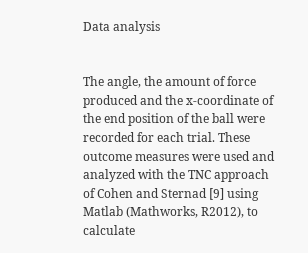Data analysis


The angle, the amount of force produced and the x-coordinate of the end position of the ball were recorded for each trial. These outcome measures were used and analyzed with the TNC approach of Cohen and Sternad [9] using Matlab (Mathworks, R2012), to calculate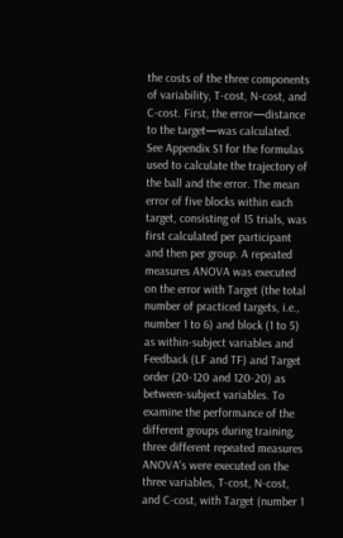the costs of the three components of variability, T-cost, N-cost, and C-cost. First, the error—distance to the target—was calculated. See Appendix S1 for the formulas used to calculate the trajectory of the ball and the error. The mean error of five blocks within each target, consisting of 15 trials, was first calculated per participant and then per group. A repeated measures ANOVA was executed on the error with Target (the total number of practiced targets, i.e., number 1 to 6) and block (1 to 5) as within-subject variables and Feedback (LF and TF) and Target order (20-120 and 120-20) as between-subject variables. To examine the performance of the different groups during training, three different repeated measures ANOVA's were executed on the three variables, T-cost, N-cost, and C-cost, with Target (number 1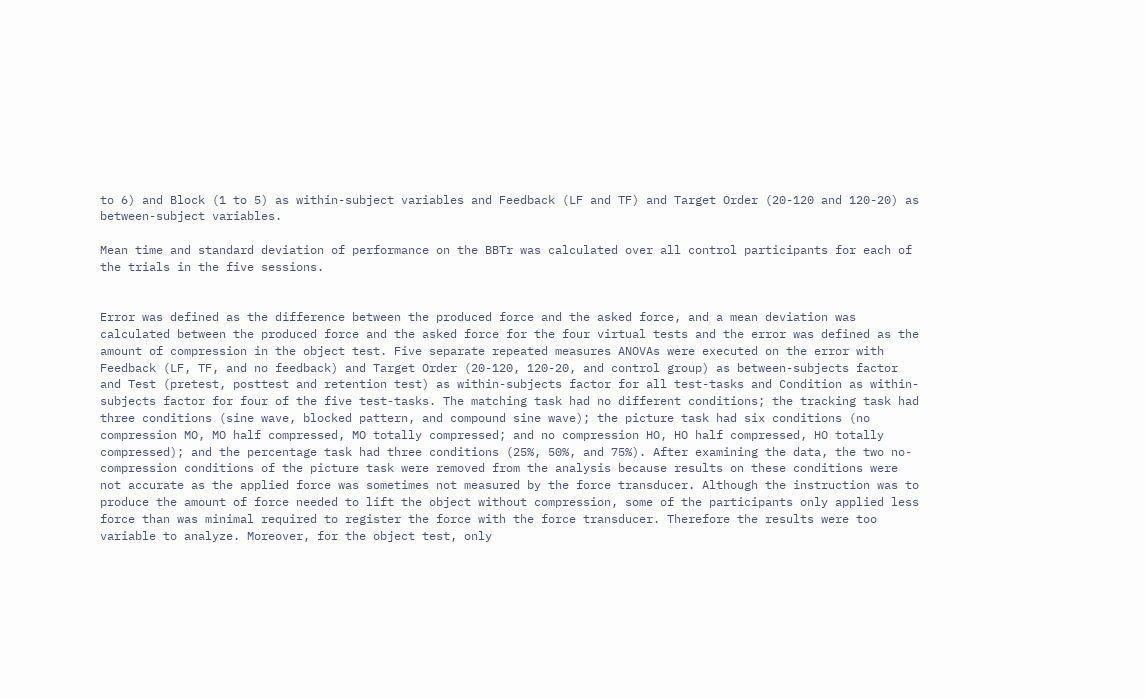to 6) and Block (1 to 5) as within-subject variables and Feedback (LF and TF) and Target Order (20-120 and 120-20) as between-subject variables.

Mean time and standard deviation of performance on the BBTr was calculated over all control participants for each of the trials in the five sessions.


Error was defined as the difference between the produced force and the asked force, and a mean deviation was calculated between the produced force and the asked force for the four virtual tests and the error was defined as the amount of compression in the object test. Five separate repeated measures ANOVAs were executed on the error with Feedback (LF, TF, and no feedback) and Target Order (20-120, 120-20, and control group) as between-subjects factor and Test (pretest, posttest and retention test) as within-subjects factor for all test-tasks and Condition as within-subjects factor for four of the five test-tasks. The matching task had no different conditions; the tracking task had three conditions (sine wave, blocked pattern, and compound sine wave); the picture task had six conditions (no compression MO, MO half compressed, MO totally compressed; and no compression HO, HO half compressed, HO totally compressed); and the percentage task had three conditions (25%, 50%, and 75%). After examining the data, the two no-compression conditions of the picture task were removed from the analysis because results on these conditions were not accurate as the applied force was sometimes not measured by the force transducer. Although the instruction was to produce the amount of force needed to lift the object without compression, some of the participants only applied less force than was minimal required to register the force with the force transducer. Therefore the results were too variable to analyze. Moreover, for the object test, only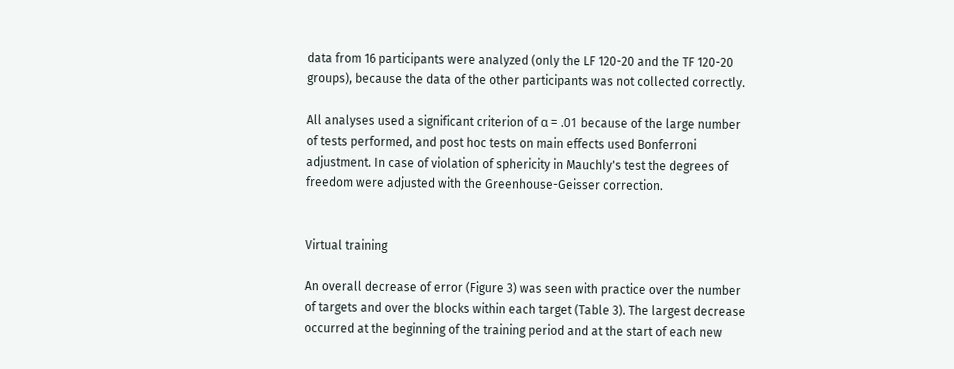data from 16 participants were analyzed (only the LF 120-20 and the TF 120-20 groups), because the data of the other participants was not collected correctly.

All analyses used a significant criterion of α = .01 because of the large number of tests performed, and post hoc tests on main effects used Bonferroni adjustment. In case of violation of sphericity in Mauchly's test the degrees of freedom were adjusted with the Greenhouse-Geisser correction.


Virtual training

An overall decrease of error (Figure 3) was seen with practice over the number of targets and over the blocks within each target (Table 3). The largest decrease occurred at the beginning of the training period and at the start of each new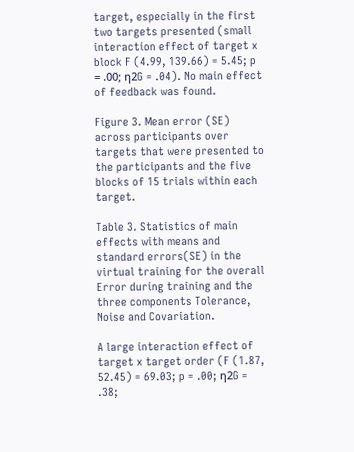target, especially in the first two targets presented (small interaction effect of target x block F (4.99, 139.66) = 5.45; p = .00; η2G = .04). No main effect of feedback was found.

Figure 3. Mean error (SE) across participants over targets that were presented to the participants and the five blocks of 15 trials within each target.

Table 3. Statistics of main effects with means and standard errors(SE) in the virtual training for the overall Error during training and the three components Tolerance, Noise and Covariation.

A large interaction effect of target x target order (F (1.87, 52.45) = 69.03; p = .00; η2G = .38;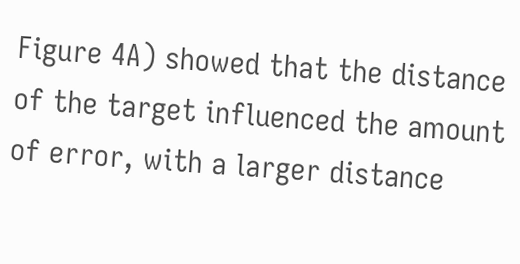Figure 4A) showed that the distance of the target influenced the amount of error, with a larger distance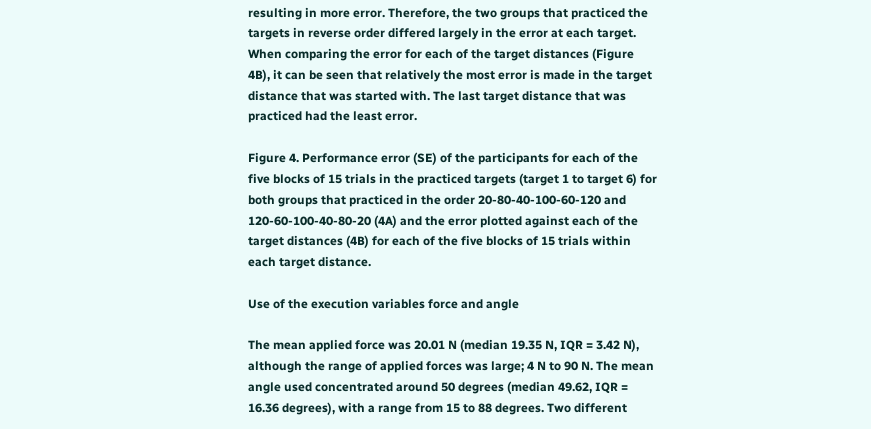resulting in more error. Therefore, the two groups that practiced the targets in reverse order differed largely in the error at each target. When comparing the error for each of the target distances (Figure 4B), it can be seen that relatively the most error is made in the target distance that was started with. The last target distance that was practiced had the least error.

Figure 4. Performance error (SE) of the participants for each of the five blocks of 15 trials in the practiced targets (target 1 to target 6) for both groups that practiced in the order 20-80-40-100-60-120 and 120-60-100-40-80-20 (4A) and the error plotted against each of the target distances (4B) for each of the five blocks of 15 trials within each target distance.

Use of the execution variables force and angle

The mean applied force was 20.01 N (median 19.35 N, IQR = 3.42 N), although the range of applied forces was large; 4 N to 90 N. The mean angle used concentrated around 50 degrees (median 49.62, IQR = 16.36 degrees), with a range from 15 to 88 degrees. Two different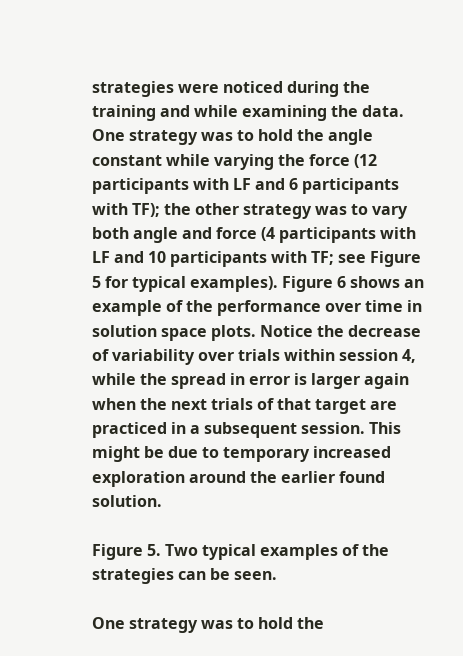strategies were noticed during the training and while examining the data. One strategy was to hold the angle constant while varying the force (12 participants with LF and 6 participants with TF); the other strategy was to vary both angle and force (4 participants with LF and 10 participants with TF; see Figure 5 for typical examples). Figure 6 shows an example of the performance over time in solution space plots. Notice the decrease of variability over trials within session 4, while the spread in error is larger again when the next trials of that target are practiced in a subsequent session. This might be due to temporary increased exploration around the earlier found solution.

Figure 5. Two typical examples of the strategies can be seen.

One strategy was to hold the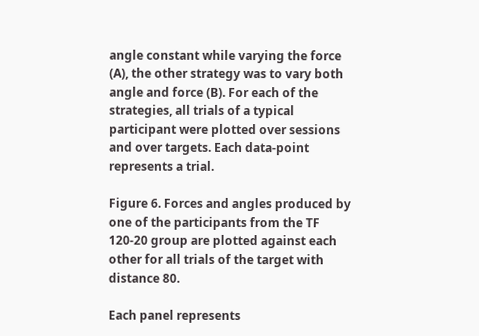angle constant while varying the force (A), the other strategy was to vary both angle and force (B). For each of the strategies, all trials of a typical participant were plotted over sessions and over targets. Each data-point represents a trial.

Figure 6. Forces and angles produced by one of the participants from the TF 120-20 group are plotted against each other for all trials of the target with distance 80.

Each panel represents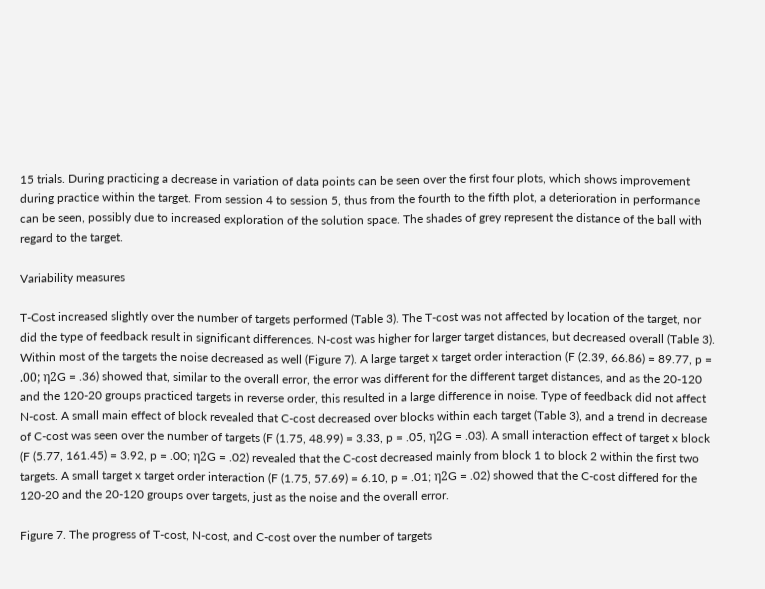15 trials. During practicing a decrease in variation of data points can be seen over the first four plots, which shows improvement during practice within the target. From session 4 to session 5, thus from the fourth to the fifth plot, a deterioration in performance can be seen, possibly due to increased exploration of the solution space. The shades of grey represent the distance of the ball with regard to the target.

Variability measures

T-Cost increased slightly over the number of targets performed (Table 3). The T-cost was not affected by location of the target, nor did the type of feedback result in significant differences. N-cost was higher for larger target distances, but decreased overall (Table 3). Within most of the targets the noise decreased as well (Figure 7). A large target x target order interaction (F (2.39, 66.86) = 89.77, p = .00; η2G = .36) showed that, similar to the overall error, the error was different for the different target distances, and as the 20-120 and the 120-20 groups practiced targets in reverse order, this resulted in a large difference in noise. Type of feedback did not affect N-cost. A small main effect of block revealed that C-cost decreased over blocks within each target (Table 3), and a trend in decrease of C-cost was seen over the number of targets (F (1.75, 48.99) = 3.33, p = .05, η2G = .03). A small interaction effect of target x block (F (5.77, 161.45) = 3.92, p = .00; η2G = .02) revealed that the C-cost decreased mainly from block 1 to block 2 within the first two targets. A small target x target order interaction (F (1.75, 57.69) = 6.10, p = .01; η2G = .02) showed that the C-cost differed for the 120-20 and the 20-120 groups over targets, just as the noise and the overall error.

Figure 7. The progress of T-cost, N-cost, and C-cost over the number of targets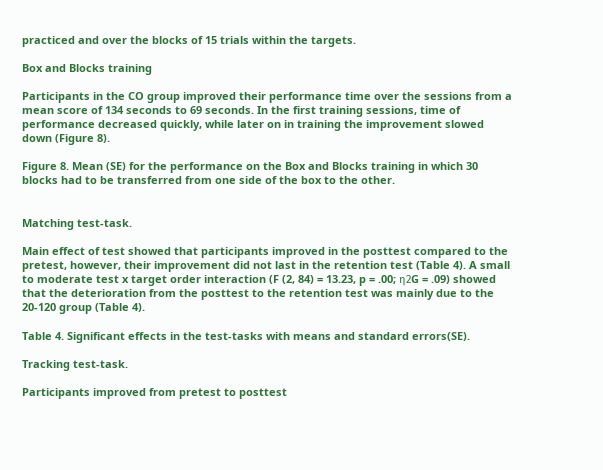practiced and over the blocks of 15 trials within the targets.

Box and Blocks training

Participants in the CO group improved their performance time over the sessions from a mean score of 134 seconds to 69 seconds. In the first training sessions, time of performance decreased quickly, while later on in training the improvement slowed down (Figure 8).

Figure 8. Mean (SE) for the performance on the Box and Blocks training in which 30 blocks had to be transferred from one side of the box to the other.


Matching test-task.

Main effect of test showed that participants improved in the posttest compared to the pretest, however, their improvement did not last in the retention test (Table 4). A small to moderate test x target order interaction (F (2, 84) = 13.23, p = .00; η2G = .09) showed that the deterioration from the posttest to the retention test was mainly due to the 20-120 group (Table 4).

Table 4. Significant effects in the test-tasks with means and standard errors(SE).

Tracking test-task.

Participants improved from pretest to posttest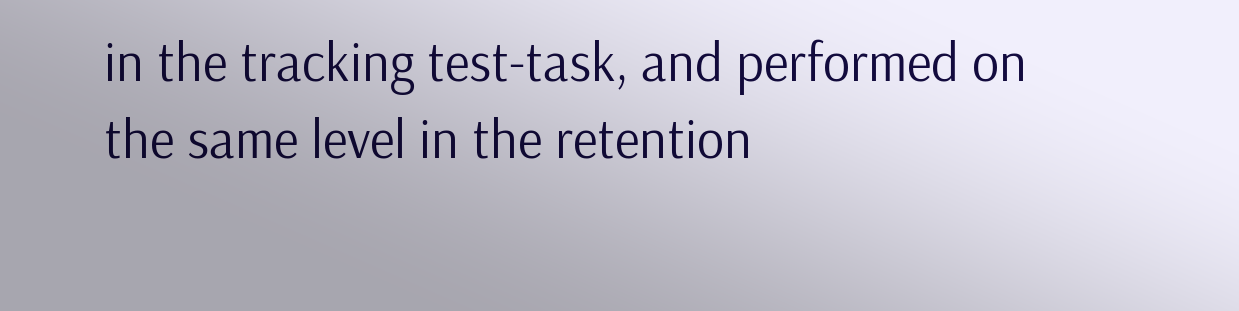in the tracking test-task, and performed on the same level in the retention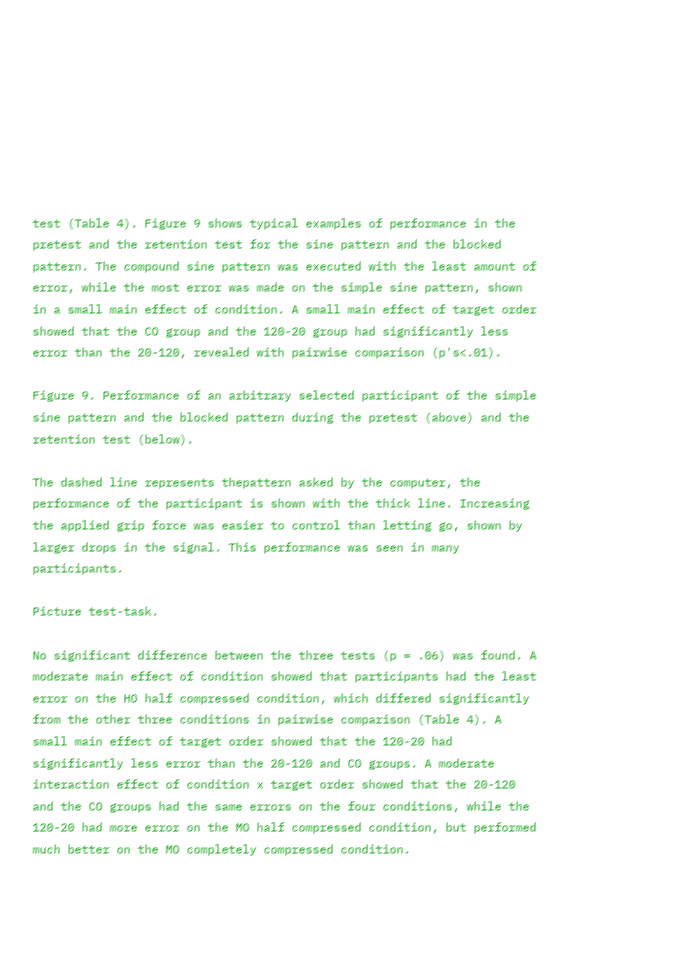test (Table 4). Figure 9 shows typical examples of performance in the pretest and the retention test for the sine pattern and the blocked pattern. The compound sine pattern was executed with the least amount of error, while the most error was made on the simple sine pattern, shown in a small main effect of condition. A small main effect of target order showed that the CO group and the 120-20 group had significantly less error than the 20-120, revealed with pairwise comparison (p's<.01).

Figure 9. Performance of an arbitrary selected participant of the simple sine pattern and the blocked pattern during the pretest (above) and the retention test (below).

The dashed line represents thepattern asked by the computer, the performance of the participant is shown with the thick line. Increasing the applied grip force was easier to control than letting go, shown by larger drops in the signal. This performance was seen in many participants.

Picture test-task.

No significant difference between the three tests (p = .06) was found. A moderate main effect of condition showed that participants had the least error on the HO half compressed condition, which differed significantly from the other three conditions in pairwise comparison (Table 4). A small main effect of target order showed that the 120-20 had significantly less error than the 20-120 and CO groups. A moderate interaction effect of condition x target order showed that the 20-120 and the CO groups had the same errors on the four conditions, while the 120-20 had more error on the MO half compressed condition, but performed much better on the MO completely compressed condition.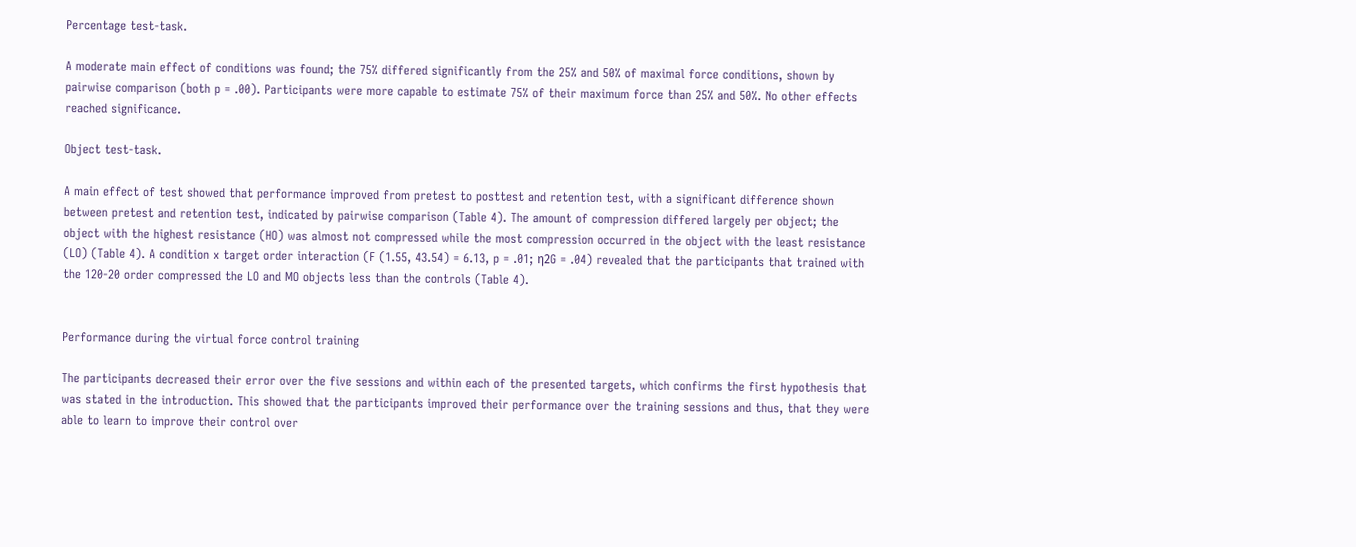Percentage test-task.

A moderate main effect of conditions was found; the 75% differed significantly from the 25% and 50% of maximal force conditions, shown by pairwise comparison (both p = .00). Participants were more capable to estimate 75% of their maximum force than 25% and 50%. No other effects reached significance.

Object test-task.

A main effect of test showed that performance improved from pretest to posttest and retention test, with a significant difference shown between pretest and retention test, indicated by pairwise comparison (Table 4). The amount of compression differed largely per object; the object with the highest resistance (HO) was almost not compressed while the most compression occurred in the object with the least resistance (LO) (Table 4). A condition x target order interaction (F (1.55, 43.54) = 6.13, p = .01; η2G = .04) revealed that the participants that trained with the 120-20 order compressed the LO and MO objects less than the controls (Table 4).


Performance during the virtual force control training

The participants decreased their error over the five sessions and within each of the presented targets, which confirms the first hypothesis that was stated in the introduction. This showed that the participants improved their performance over the training sessions and thus, that they were able to learn to improve their control over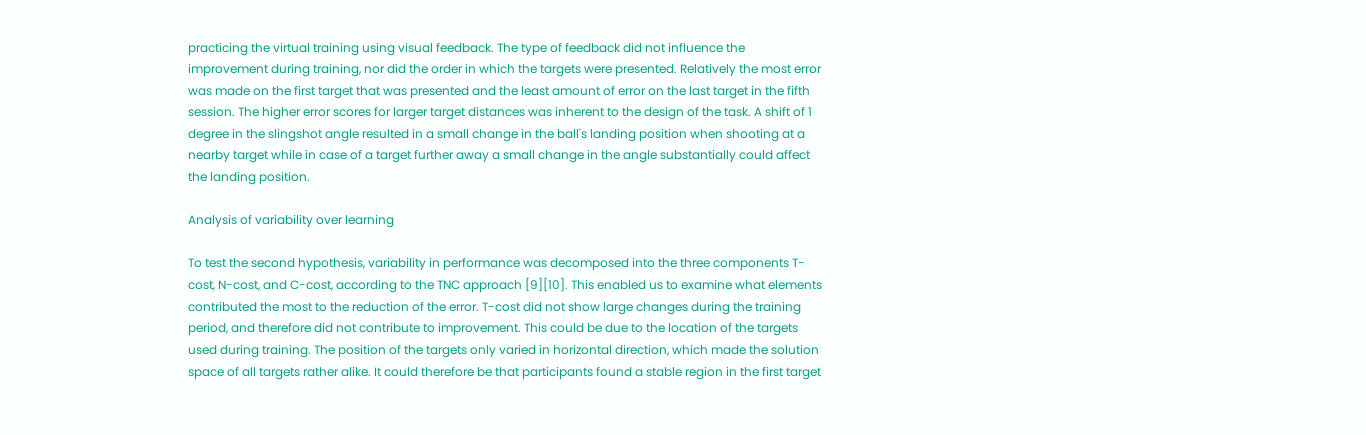practicing the virtual training using visual feedback. The type of feedback did not influence the improvement during training, nor did the order in which the targets were presented. Relatively the most error was made on the first target that was presented and the least amount of error on the last target in the fifth session. The higher error scores for larger target distances was inherent to the design of the task. A shift of 1 degree in the slingshot angle resulted in a small change in the ball's landing position when shooting at a nearby target while in case of a target further away a small change in the angle substantially could affect the landing position.

Analysis of variability over learning

To test the second hypothesis, variability in performance was decomposed into the three components T-cost, N-cost, and C-cost, according to the TNC approach [9][10]. This enabled us to examine what elements contributed the most to the reduction of the error. T-cost did not show large changes during the training period, and therefore did not contribute to improvement. This could be due to the location of the targets used during training. The position of the targets only varied in horizontal direction, which made the solution space of all targets rather alike. It could therefore be that participants found a stable region in the first target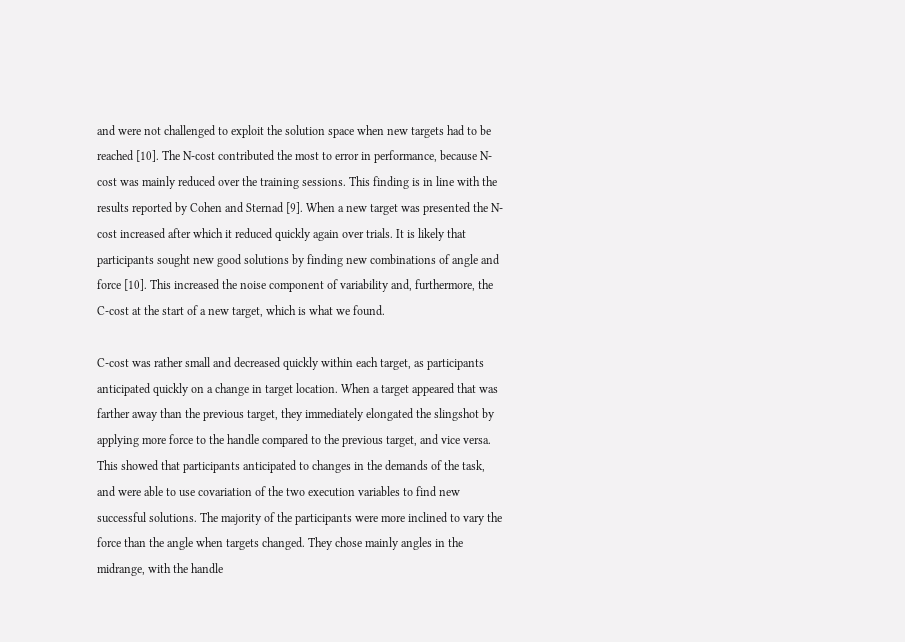and were not challenged to exploit the solution space when new targets had to be reached [10]. The N-cost contributed the most to error in performance, because N-cost was mainly reduced over the training sessions. This finding is in line with the results reported by Cohen and Sternad [9]. When a new target was presented the N-cost increased after which it reduced quickly again over trials. It is likely that participants sought new good solutions by finding new combinations of angle and force [10]. This increased the noise component of variability and, furthermore, the C-cost at the start of a new target, which is what we found.

C-cost was rather small and decreased quickly within each target, as participants anticipated quickly on a change in target location. When a target appeared that was farther away than the previous target, they immediately elongated the slingshot by applying more force to the handle compared to the previous target, and vice versa. This showed that participants anticipated to changes in the demands of the task, and were able to use covariation of the two execution variables to find new successful solutions. The majority of the participants were more inclined to vary the force than the angle when targets changed. They chose mainly angles in the midrange, with the handle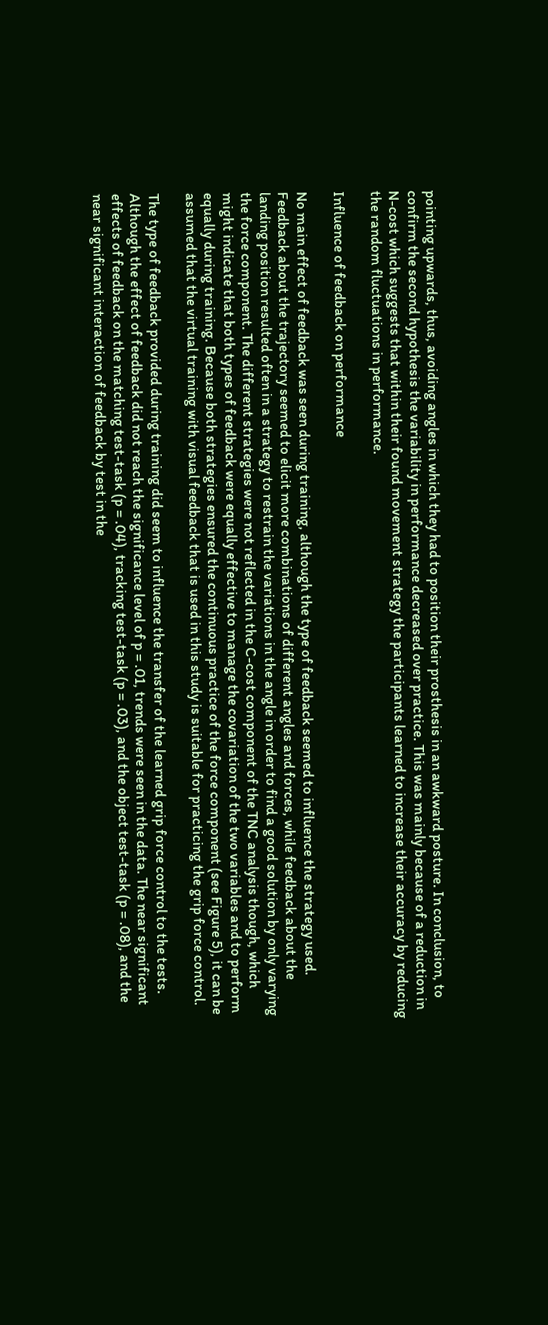pointing upwards, thus, avoiding angles in which they had to position their prosthesis in an awkward posture. In conclusion, to confirm the second hypothesis the variability in performance decreased over practice. This was mainly because of a reduction in N-cost which suggests that within their found movement strategy the participants learned to increase their accuracy by reducing the random fluctuations in performance.

Influence of feedback on performance

No main effect of feedback was seen during training, although the type of feedback seemed to influence the strategy used. Feedback about the trajectory seemed to elicit more combinations of different angles and forces, while feedback about the landing position resulted often in a strategy to restrain the variations in the angle in order to find a good solution by only varying the force component. The different strategies were not reflected in the C-cost component of the TNC analysis though, which might indicate that both types of feedback were equally effective to manage the covariation of the two variables and to perform equally during training. Because both strategies ensured the continuous practice of the force component (see Figure 5), it can be assumed that the virtual training with visual feedback that is used in this study is suitable for practicing the grip force control.

The type of feedback provided during training did seem to influence the transfer of the learned grip force control to the tests. Although the effect of feedback did not reach the significance level of p = .01, trends were seen in the data. The near significant effects of feedback on the matching test-task (p = .04), tracking test-task (p = .03), and the object test-task (p = .08), and the near significant interaction of feedback by test in the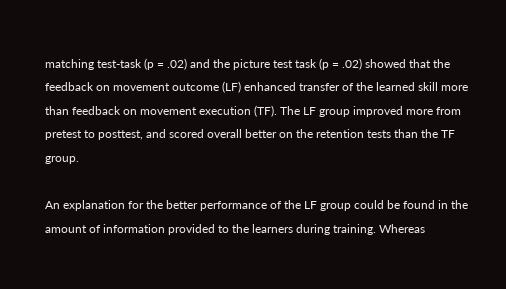matching test-task (p = .02) and the picture test task (p = .02) showed that the feedback on movement outcome (LF) enhanced transfer of the learned skill more than feedback on movement execution (TF). The LF group improved more from pretest to posttest, and scored overall better on the retention tests than the TF group.

An explanation for the better performance of the LF group could be found in the amount of information provided to the learners during training. Whereas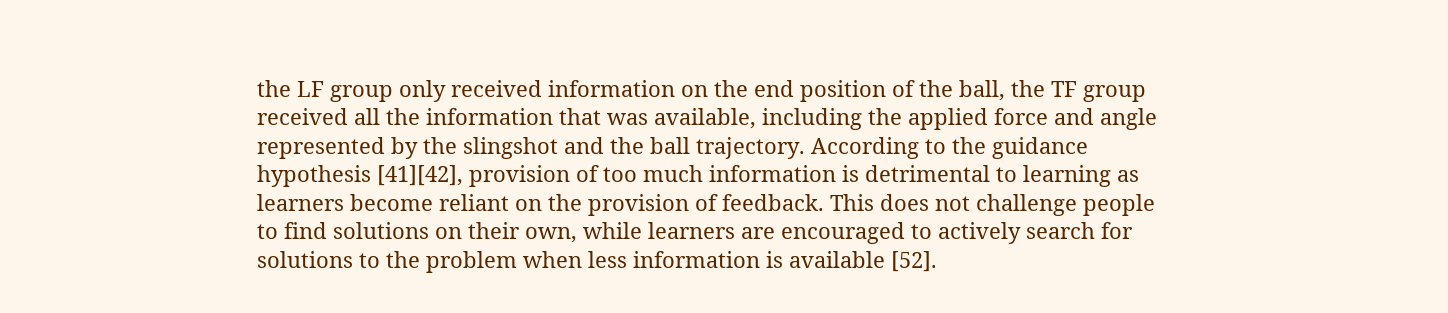the LF group only received information on the end position of the ball, the TF group received all the information that was available, including the applied force and angle represented by the slingshot and the ball trajectory. According to the guidance hypothesis [41][42], provision of too much information is detrimental to learning as learners become reliant on the provision of feedback. This does not challenge people to find solutions on their own, while learners are encouraged to actively search for solutions to the problem when less information is available [52].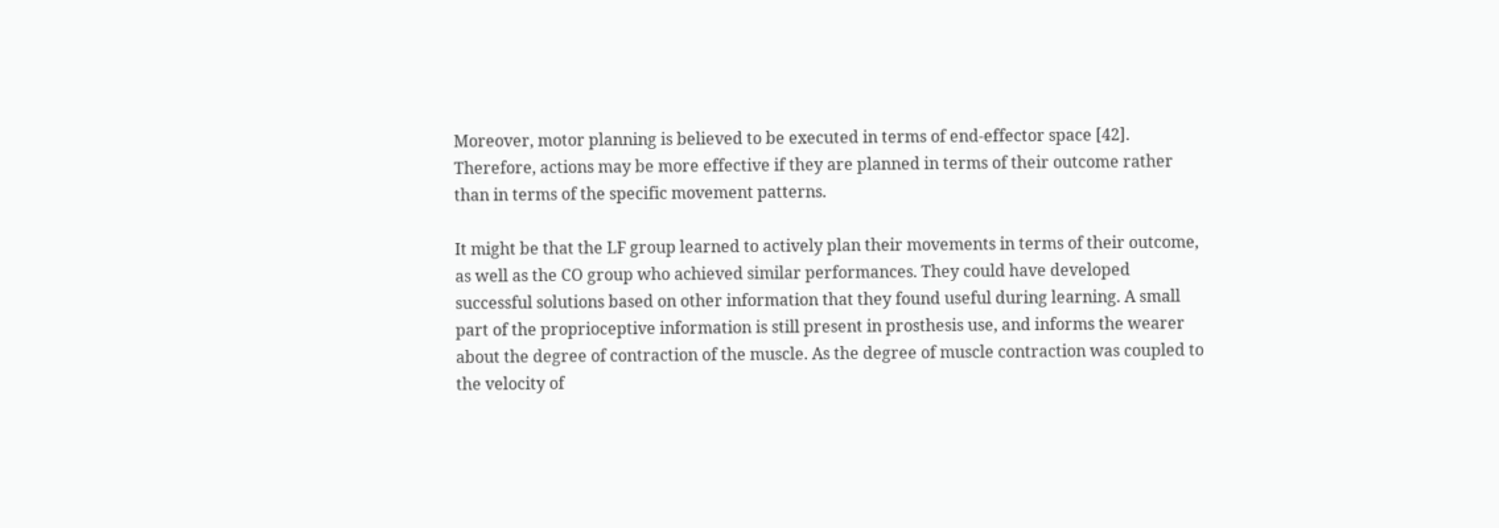Moreover, motor planning is believed to be executed in terms of end-effector space [42]. Therefore, actions may be more effective if they are planned in terms of their outcome rather than in terms of the specific movement patterns.

It might be that the LF group learned to actively plan their movements in terms of their outcome, as well as the CO group who achieved similar performances. They could have developed successful solutions based on other information that they found useful during learning. A small part of the proprioceptive information is still present in prosthesis use, and informs the wearer about the degree of contraction of the muscle. As the degree of muscle contraction was coupled to the velocity of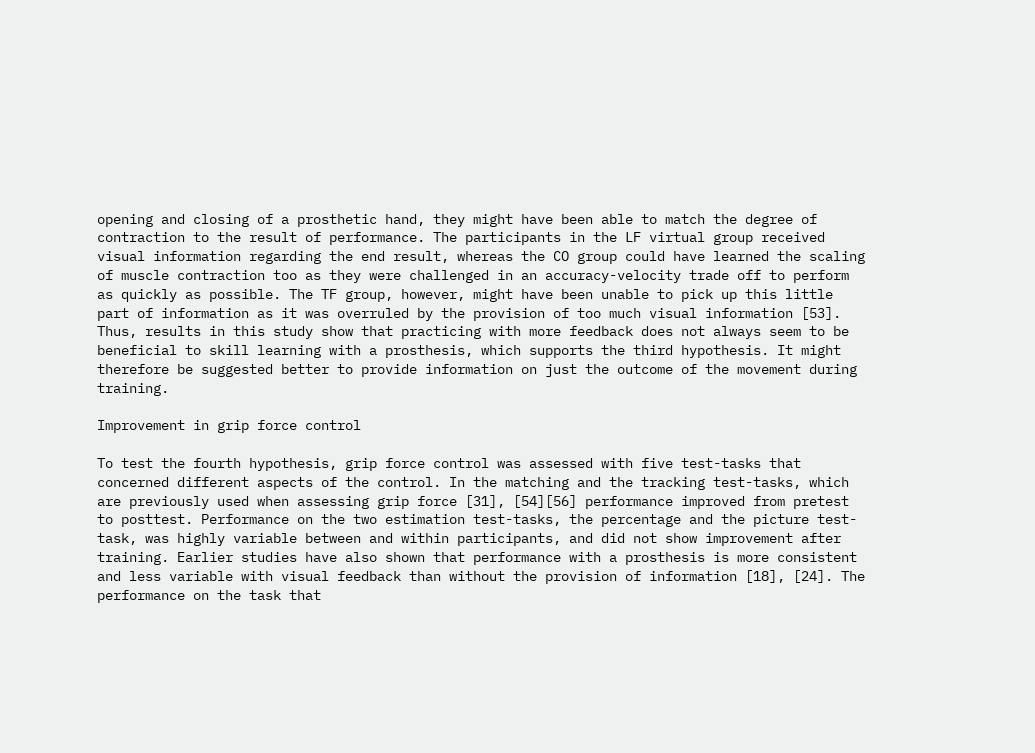opening and closing of a prosthetic hand, they might have been able to match the degree of contraction to the result of performance. The participants in the LF virtual group received visual information regarding the end result, whereas the CO group could have learned the scaling of muscle contraction too as they were challenged in an accuracy-velocity trade off to perform as quickly as possible. The TF group, however, might have been unable to pick up this little part of information as it was overruled by the provision of too much visual information [53]. Thus, results in this study show that practicing with more feedback does not always seem to be beneficial to skill learning with a prosthesis, which supports the third hypothesis. It might therefore be suggested better to provide information on just the outcome of the movement during training.

Improvement in grip force control

To test the fourth hypothesis, grip force control was assessed with five test-tasks that concerned different aspects of the control. In the matching and the tracking test-tasks, which are previously used when assessing grip force [31], [54][56] performance improved from pretest to posttest. Performance on the two estimation test-tasks, the percentage and the picture test-task, was highly variable between and within participants, and did not show improvement after training. Earlier studies have also shown that performance with a prosthesis is more consistent and less variable with visual feedback than without the provision of information [18], [24]. The performance on the task that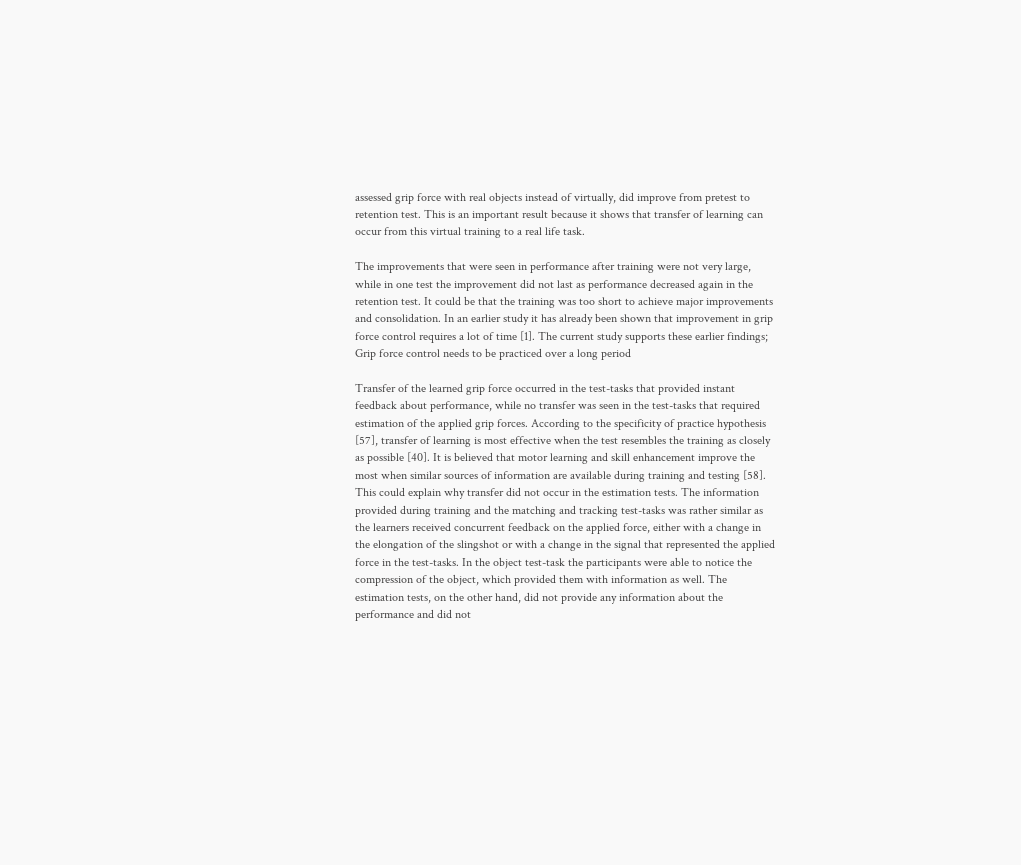assessed grip force with real objects instead of virtually, did improve from pretest to retention test. This is an important result because it shows that transfer of learning can occur from this virtual training to a real life task.

The improvements that were seen in performance after training were not very large, while in one test the improvement did not last as performance decreased again in the retention test. It could be that the training was too short to achieve major improvements and consolidation. In an earlier study it has already been shown that improvement in grip force control requires a lot of time [1]. The current study supports these earlier findings; Grip force control needs to be practiced over a long period

Transfer of the learned grip force occurred in the test-tasks that provided instant feedback about performance, while no transfer was seen in the test-tasks that required estimation of the applied grip forces. According to the specificity of practice hypothesis [57], transfer of learning is most effective when the test resembles the training as closely as possible [40]. It is believed that motor learning and skill enhancement improve the most when similar sources of information are available during training and testing [58]. This could explain why transfer did not occur in the estimation tests. The information provided during training and the matching and tracking test-tasks was rather similar as the learners received concurrent feedback on the applied force, either with a change in the elongation of the slingshot or with a change in the signal that represented the applied force in the test-tasks. In the object test-task the participants were able to notice the compression of the object, which provided them with information as well. The estimation tests, on the other hand, did not provide any information about the performance and did not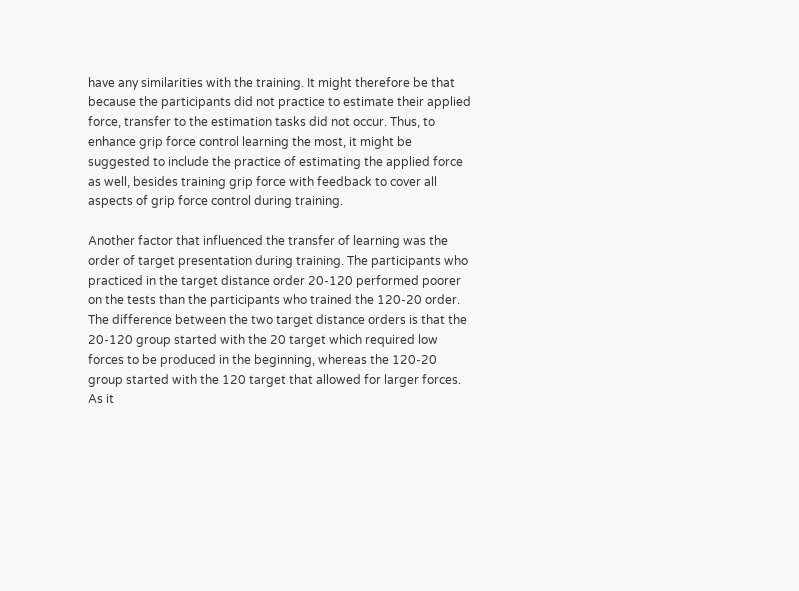have any similarities with the training. It might therefore be that because the participants did not practice to estimate their applied force, transfer to the estimation tasks did not occur. Thus, to enhance grip force control learning the most, it might be suggested to include the practice of estimating the applied force as well, besides training grip force with feedback to cover all aspects of grip force control during training.

Another factor that influenced the transfer of learning was the order of target presentation during training. The participants who practiced in the target distance order 20-120 performed poorer on the tests than the participants who trained the 120-20 order. The difference between the two target distance orders is that the 20-120 group started with the 20 target which required low forces to be produced in the beginning, whereas the 120-20 group started with the 120 target that allowed for larger forces. As it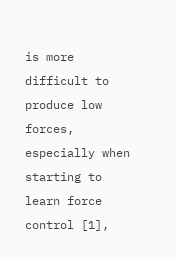is more difficult to produce low forces, especially when starting to learn force control [1],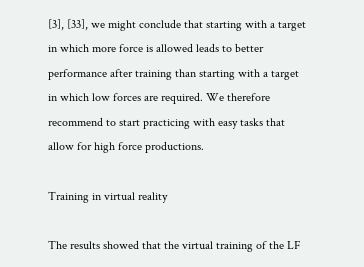[3], [33], we might conclude that starting with a target in which more force is allowed leads to better performance after training than starting with a target in which low forces are required. We therefore recommend to start practicing with easy tasks that allow for high force productions.

Training in virtual reality

The results showed that the virtual training of the LF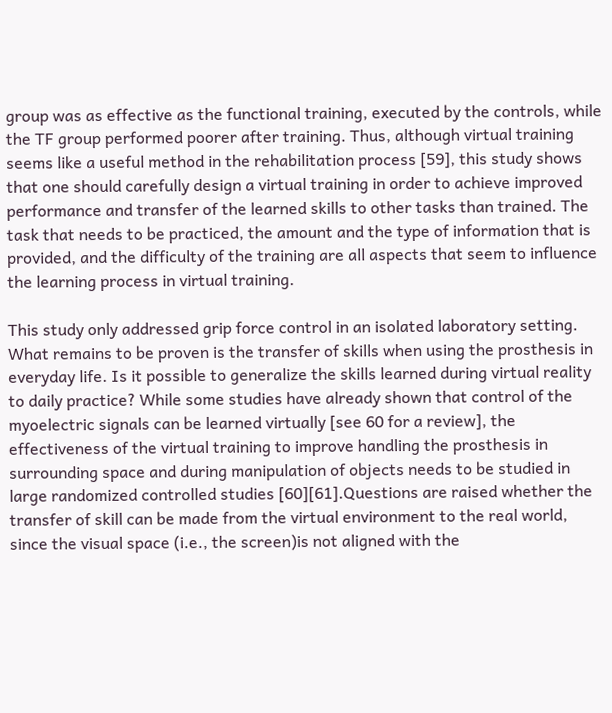group was as effective as the functional training, executed by the controls, while the TF group performed poorer after training. Thus, although virtual training seems like a useful method in the rehabilitation process [59], this study shows that one should carefully design a virtual training in order to achieve improved performance and transfer of the learned skills to other tasks than trained. The task that needs to be practiced, the amount and the type of information that is provided, and the difficulty of the training are all aspects that seem to influence the learning process in virtual training.

This study only addressed grip force control in an isolated laboratory setting. What remains to be proven is the transfer of skills when using the prosthesis in everyday life. Is it possible to generalize the skills learned during virtual reality to daily practice? While some studies have already shown that control of the myoelectric signals can be learned virtually [see 60 for a review], the effectiveness of the virtual training to improve handling the prosthesis in surrounding space and during manipulation of objects needs to be studied in large randomized controlled studies [60][61].Questions are raised whether the transfer of skill can be made from the virtual environment to the real world, since the visual space (i.e., the screen)is not aligned with the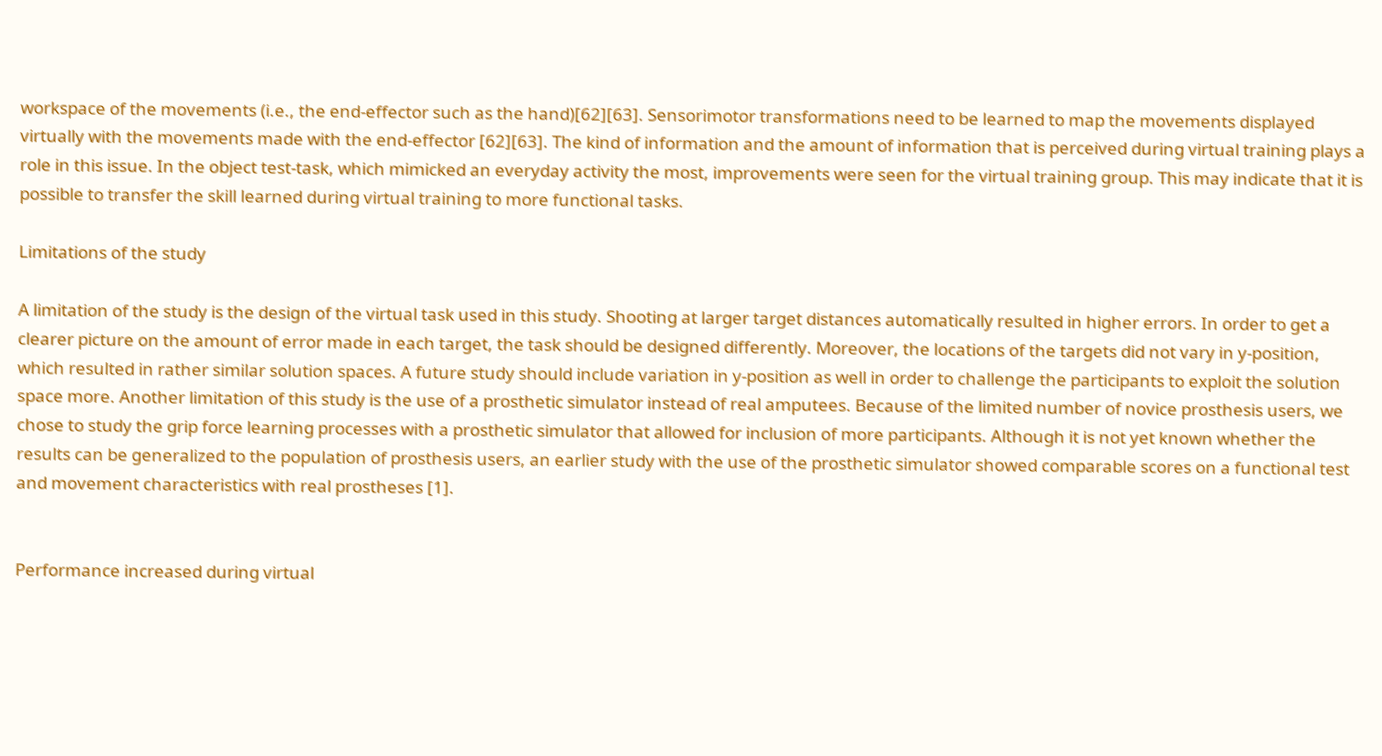workspace of the movements (i.e., the end-effector such as the hand)[62][63]. Sensorimotor transformations need to be learned to map the movements displayed virtually with the movements made with the end-effector [62][63]. The kind of information and the amount of information that is perceived during virtual training plays a role in this issue. In the object test-task, which mimicked an everyday activity the most, improvements were seen for the virtual training group. This may indicate that it is possible to transfer the skill learned during virtual training to more functional tasks.

Limitations of the study

A limitation of the study is the design of the virtual task used in this study. Shooting at larger target distances automatically resulted in higher errors. In order to get a clearer picture on the amount of error made in each target, the task should be designed differently. Moreover, the locations of the targets did not vary in y-position, which resulted in rather similar solution spaces. A future study should include variation in y-position as well in order to challenge the participants to exploit the solution space more. Another limitation of this study is the use of a prosthetic simulator instead of real amputees. Because of the limited number of novice prosthesis users, we chose to study the grip force learning processes with a prosthetic simulator that allowed for inclusion of more participants. Although it is not yet known whether the results can be generalized to the population of prosthesis users, an earlier study with the use of the prosthetic simulator showed comparable scores on a functional test and movement characteristics with real prostheses [1].


Performance increased during virtual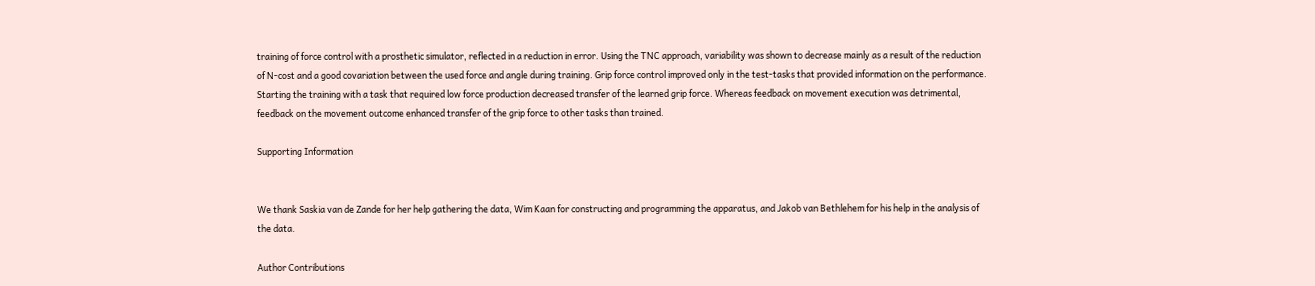training of force control with a prosthetic simulator, reflected in a reduction in error. Using the TNC approach, variability was shown to decrease mainly as a result of the reduction of N-cost and a good covariation between the used force and angle during training. Grip force control improved only in the test-tasks that provided information on the performance. Starting the training with a task that required low force production decreased transfer of the learned grip force. Whereas feedback on movement execution was detrimental, feedback on the movement outcome enhanced transfer of the grip force to other tasks than trained.

Supporting Information


We thank Saskia van de Zande for her help gathering the data, Wim Kaan for constructing and programming the apparatus, and Jakob van Bethlehem for his help in the analysis of the data.

Author Contributions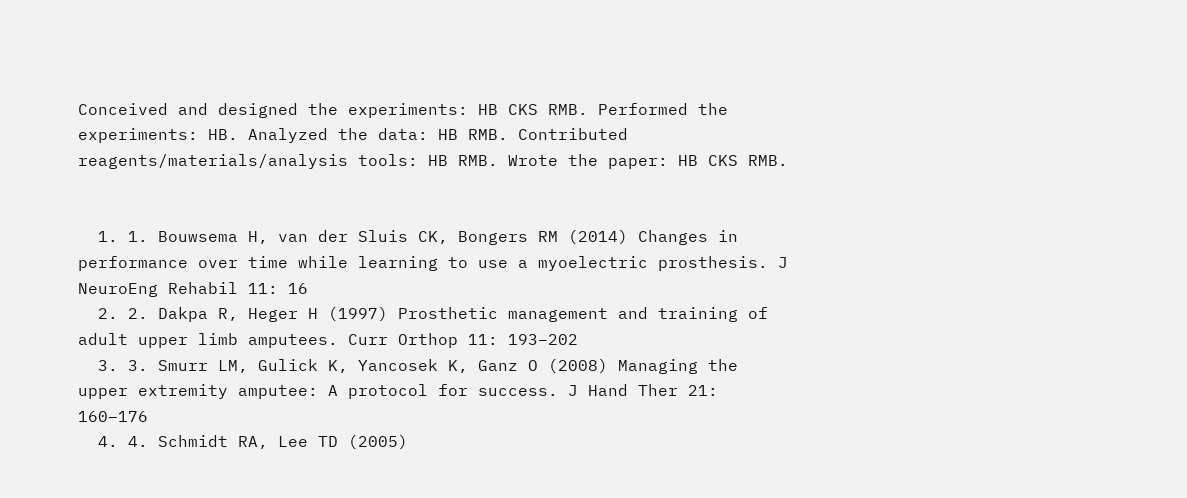Conceived and designed the experiments: HB CKS RMB. Performed the experiments: HB. Analyzed the data: HB RMB. Contributed reagents/materials/analysis tools: HB RMB. Wrote the paper: HB CKS RMB.


  1. 1. Bouwsema H, van der Sluis CK, Bongers RM (2014) Changes in performance over time while learning to use a myoelectric prosthesis. J NeuroEng Rehabil 11: 16
  2. 2. Dakpa R, Heger H (1997) Prosthetic management and training of adult upper limb amputees. Curr Orthop 11: 193–202
  3. 3. Smurr LM, Gulick K, Yancosek K, Ganz O (2008) Managing the upper extremity amputee: A protocol for success. J Hand Ther 21: 160–176
  4. 4. Schmidt RA, Lee TD (2005)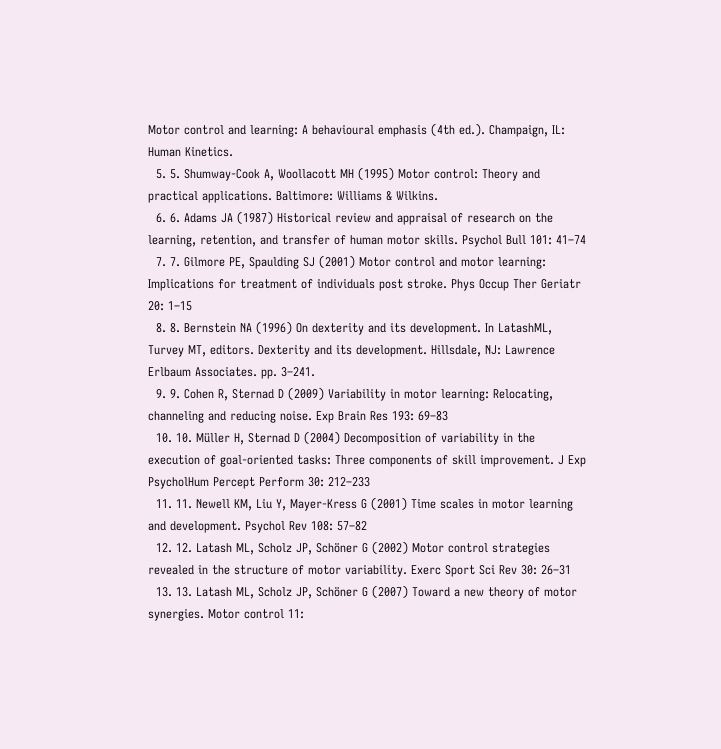Motor control and learning: A behavioural emphasis (4th ed.). Champaign, IL: Human Kinetics.
  5. 5. Shumway-Cook A, Woollacott MH (1995) Motor control: Theory and practical applications. Baltimore: Williams & Wilkins.
  6. 6. Adams JA (1987) Historical review and appraisal of research on the learning, retention, and transfer of human motor skills. Psychol Bull 101: 41–74
  7. 7. Gilmore PE, Spaulding SJ (2001) Motor control and motor learning: Implications for treatment of individuals post stroke. Phys Occup Ther Geriatr 20: 1–15
  8. 8. Bernstein NA (1996) On dexterity and its development. In LatashML, Turvey MT, editors. Dexterity and its development. Hillsdale, NJ: Lawrence Erlbaum Associates. pp. 3–241.
  9. 9. Cohen R, Sternad D (2009) Variability in motor learning: Relocating, channeling and reducing noise. Exp Brain Res 193: 69–83
  10. 10. Müller H, Sternad D (2004) Decomposition of variability in the execution of goal-oriented tasks: Three components of skill improvement. J Exp PsycholHum Percept Perform 30: 212–233
  11. 11. Newell KM, Liu Y, Mayer-Kress G (2001) Time scales in motor learning and development. Psychol Rev 108: 57–82
  12. 12. Latash ML, Scholz JP, Schöner G (2002) Motor control strategies revealed in the structure of motor variability. Exerc Sport Sci Rev 30: 26–31
  13. 13. Latash ML, Scholz JP, Schöner G (2007) Toward a new theory of motor synergies. Motor control 11: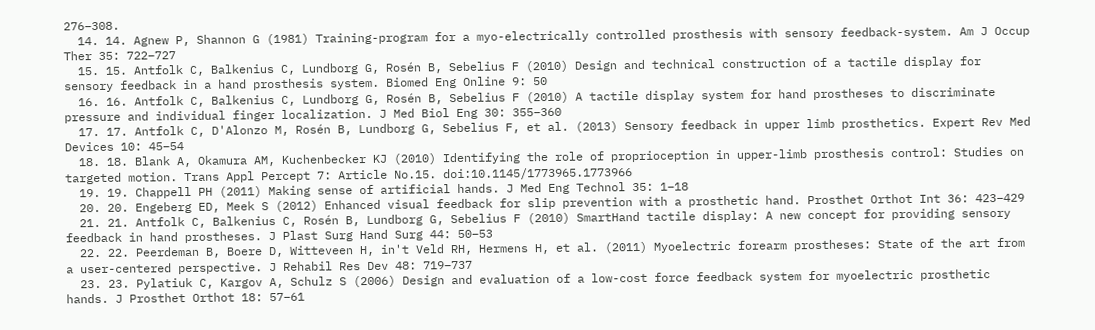276–308.
  14. 14. Agnew P, Shannon G (1981) Training-program for a myo-electrically controlled prosthesis with sensory feedback-system. Am J Occup Ther 35: 722–727
  15. 15. Antfolk C, Balkenius C, Lundborg G, Rosén B, Sebelius F (2010) Design and technical construction of a tactile display for sensory feedback in a hand prosthesis system. Biomed Eng Online 9: 50
  16. 16. Antfolk C, Balkenius C, Lundborg G, Rosén B, Sebelius F (2010) A tactile display system for hand prostheses to discriminate pressure and individual finger localization. J Med Biol Eng 30: 355–360
  17. 17. Antfolk C, D'Alonzo M, Rosén B, Lundborg G, Sebelius F, et al. (2013) Sensory feedback in upper limb prosthetics. Expert Rev Med Devices 10: 45–54
  18. 18. Blank A, Okamura AM, Kuchenbecker KJ (2010) Identifying the role of proprioception in upper-limb prosthesis control: Studies on targeted motion. Trans Appl Percept 7: Article No.15. doi:10.1145/1773965.1773966
  19. 19. Chappell PH (2011) Making sense of artificial hands. J Med Eng Technol 35: 1–18
  20. 20. Engeberg ED, Meek S (2012) Enhanced visual feedback for slip prevention with a prosthetic hand. Prosthet Orthot Int 36: 423–429
  21. 21. Antfolk C, Balkenius C, Rosén B, Lundborg G, Sebelius F (2010) SmartHand tactile display: A new concept for providing sensory feedback in hand prostheses. J Plast Surg Hand Surg 44: 50–53
  22. 22. Peerdeman B, Boere D, Witteveen H, in't Veld RH, Hermens H, et al. (2011) Myoelectric forearm prostheses: State of the art from a user-centered perspective. J Rehabil Res Dev 48: 719–737
  23. 23. Pylatiuk C, Kargov A, Schulz S (2006) Design and evaluation of a low-cost force feedback system for myoelectric prosthetic hands. J Prosthet Orthot 18: 57–61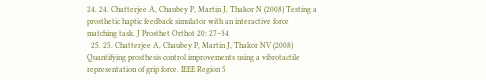24. 24. Chatterjee A, Chaubey P, Martin J, Thakor N (2008) Testing a prosthetic haptic feedback simulator with an interactive force matching task. J Prosthet Orthot 20: 27–34
  25. 25. Chatterjee A, Chaubey P, Martin J, Thakor NV (2008) Quantifying prosthesis control improvements using a vibrotactile representation of grip force. IEEE Region 5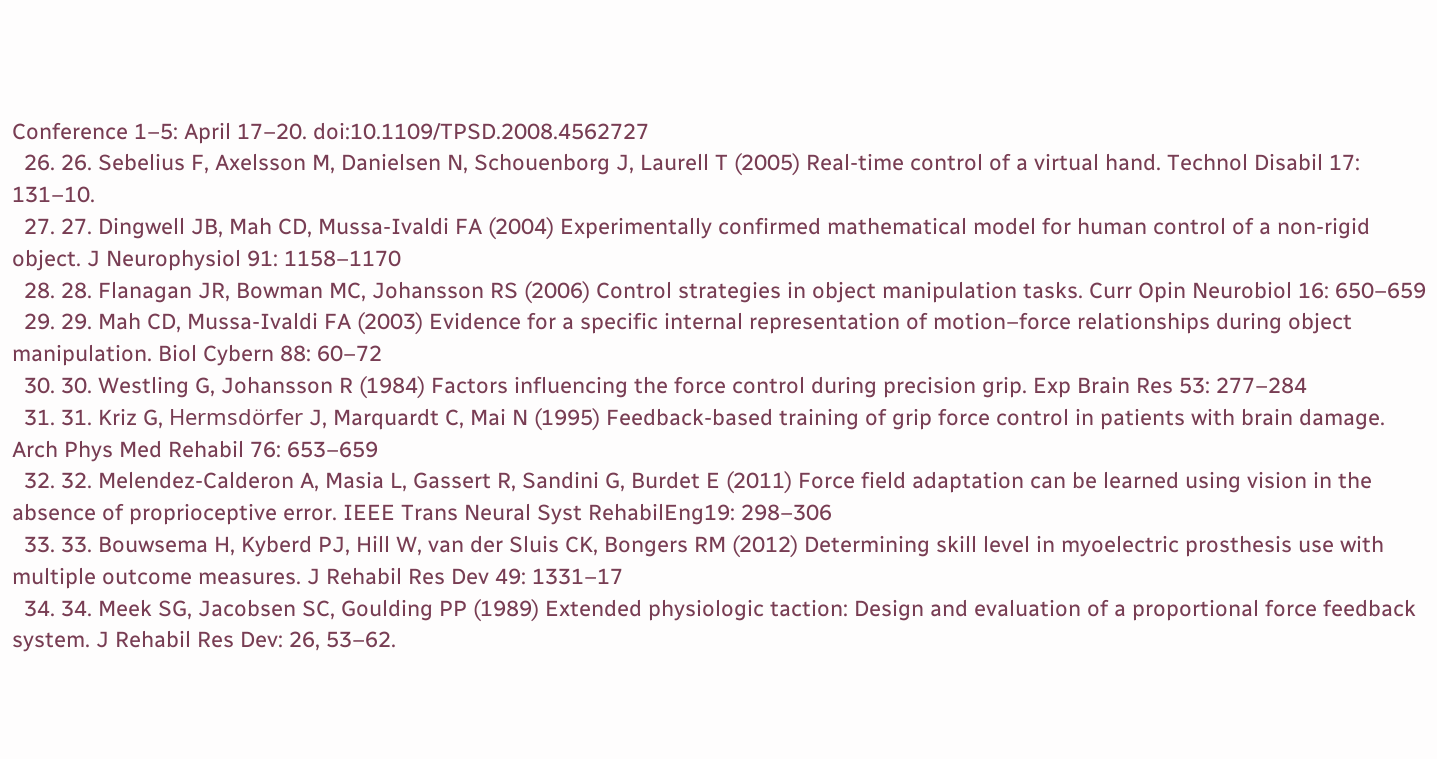Conference 1–5: April 17–20. doi:10.1109/TPSD.2008.4562727
  26. 26. Sebelius F, Axelsson M, Danielsen N, Schouenborg J, Laurell T (2005) Real-time control of a virtual hand. Technol Disabil 17: 131–10.
  27. 27. Dingwell JB, Mah CD, Mussa-Ivaldi FA (2004) Experimentally confirmed mathematical model for human control of a non-rigid object. J Neurophysiol 91: 1158–1170
  28. 28. Flanagan JR, Bowman MC, Johansson RS (2006) Control strategies in object manipulation tasks. Curr Opin Neurobiol 16: 650–659
  29. 29. Mah CD, Mussa-Ivaldi FA (2003) Evidence for a specific internal representation of motion–force relationships during object manipulation. Biol Cybern 88: 60–72
  30. 30. Westling G, Johansson R (1984) Factors influencing the force control during precision grip. Exp Brain Res 53: 277–284
  31. 31. Kriz G, Hermsdörfer J, Marquardt C, Mai N (1995) Feedback-based training of grip force control in patients with brain damage. Arch Phys Med Rehabil 76: 653–659
  32. 32. Melendez-Calderon A, Masia L, Gassert R, Sandini G, Burdet E (2011) Force field adaptation can be learned using vision in the absence of proprioceptive error. IEEE Trans Neural Syst RehabilEng19: 298–306
  33. 33. Bouwsema H, Kyberd PJ, Hill W, van der Sluis CK, Bongers RM (2012) Determining skill level in myoelectric prosthesis use with multiple outcome measures. J Rehabil Res Dev 49: 1331–17
  34. 34. Meek SG, Jacobsen SC, Goulding PP (1989) Extended physiologic taction: Design and evaluation of a proportional force feedback system. J Rehabil Res Dev: 26, 53–62.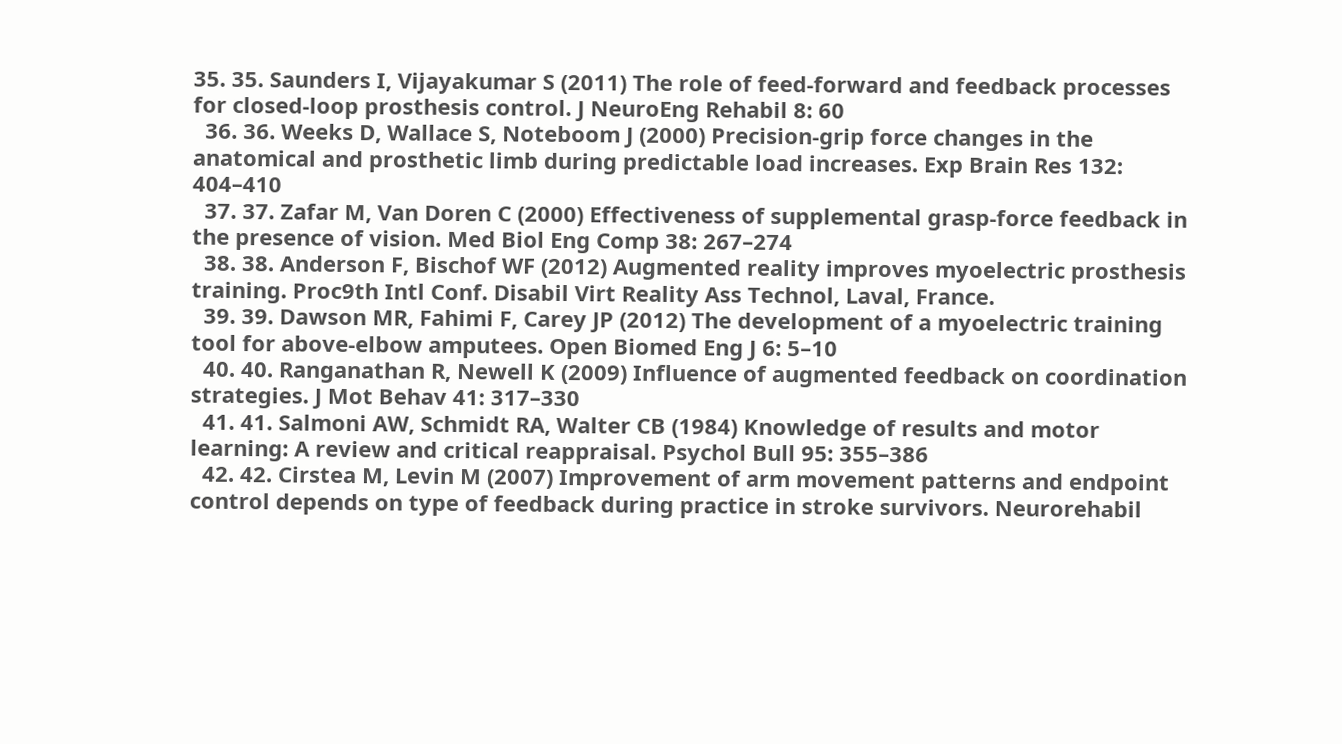35. 35. Saunders I, Vijayakumar S (2011) The role of feed-forward and feedback processes for closed-loop prosthesis control. J NeuroEng Rehabil 8: 60
  36. 36. Weeks D, Wallace S, Noteboom J (2000) Precision-grip force changes in the anatomical and prosthetic limb during predictable load increases. Exp Brain Res 132: 404–410
  37. 37. Zafar M, Van Doren C (2000) Effectiveness of supplemental grasp-force feedback in the presence of vision. Med Biol Eng Comp 38: 267–274
  38. 38. Anderson F, Bischof WF (2012) Augmented reality improves myoelectric prosthesis training. Proc9th Intl Conf. Disabil Virt Reality Ass Technol, Laval, France.
  39. 39. Dawson MR, Fahimi F, Carey JP (2012) The development of a myoelectric training tool for above-elbow amputees. Open Biomed Eng J 6: 5–10
  40. 40. Ranganathan R, Newell K (2009) Influence of augmented feedback on coordination strategies. J Mot Behav 41: 317–330
  41. 41. Salmoni AW, Schmidt RA, Walter CB (1984) Knowledge of results and motor learning: A review and critical reappraisal. Psychol Bull 95: 355–386
  42. 42. Cirstea M, Levin M (2007) Improvement of arm movement patterns and endpoint control depends on type of feedback during practice in stroke survivors. Neurorehabil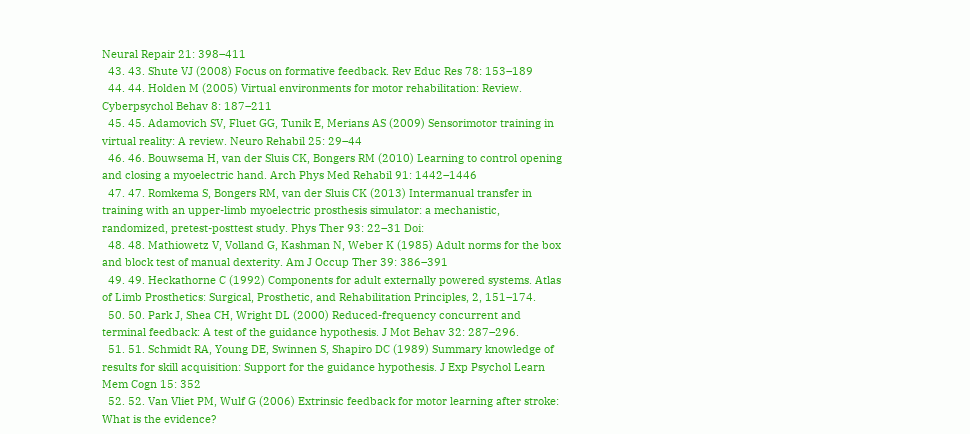Neural Repair 21: 398–411
  43. 43. Shute VJ (2008) Focus on formative feedback. Rev Educ Res 78: 153–189
  44. 44. Holden M (2005) Virtual environments for motor rehabilitation: Review. Cyberpsychol Behav 8: 187–211
  45. 45. Adamovich SV, Fluet GG, Tunik E, Merians AS (2009) Sensorimotor training in virtual reality: A review. Neuro Rehabil 25: 29–44
  46. 46. Bouwsema H, van der Sluis CK, Bongers RM (2010) Learning to control opening and closing a myoelectric hand. Arch Phys Med Rehabil 91: 1442–1446
  47. 47. Romkema S, Bongers RM, van der Sluis CK (2013) Intermanual transfer in training with an upper-limb myoelectric prosthesis simulator: a mechanistic, randomized, pretest-posttest study. Phys Ther 93: 22–31 Doi:
  48. 48. Mathiowetz V, Volland G, Kashman N, Weber K (1985) Adult norms for the box and block test of manual dexterity. Am J Occup Ther 39: 386–391
  49. 49. Heckathorne C (1992) Components for adult externally powered systems. Atlas of Limb Prosthetics: Surgical, Prosthetic, and Rehabilitation Principles, 2, 151–174.
  50. 50. Park J, Shea CH, Wright DL (2000) Reduced-frequency concurrent and terminal feedback: A test of the guidance hypothesis. J Mot Behav 32: 287–296.
  51. 51. Schmidt RA, Young DE, Swinnen S, Shapiro DC (1989) Summary knowledge of results for skill acquisition: Support for the guidance hypothesis. J Exp Psychol Learn Mem Cogn 15: 352
  52. 52. Van Vliet PM, Wulf G (2006) Extrinsic feedback for motor learning after stroke: What is the evidence?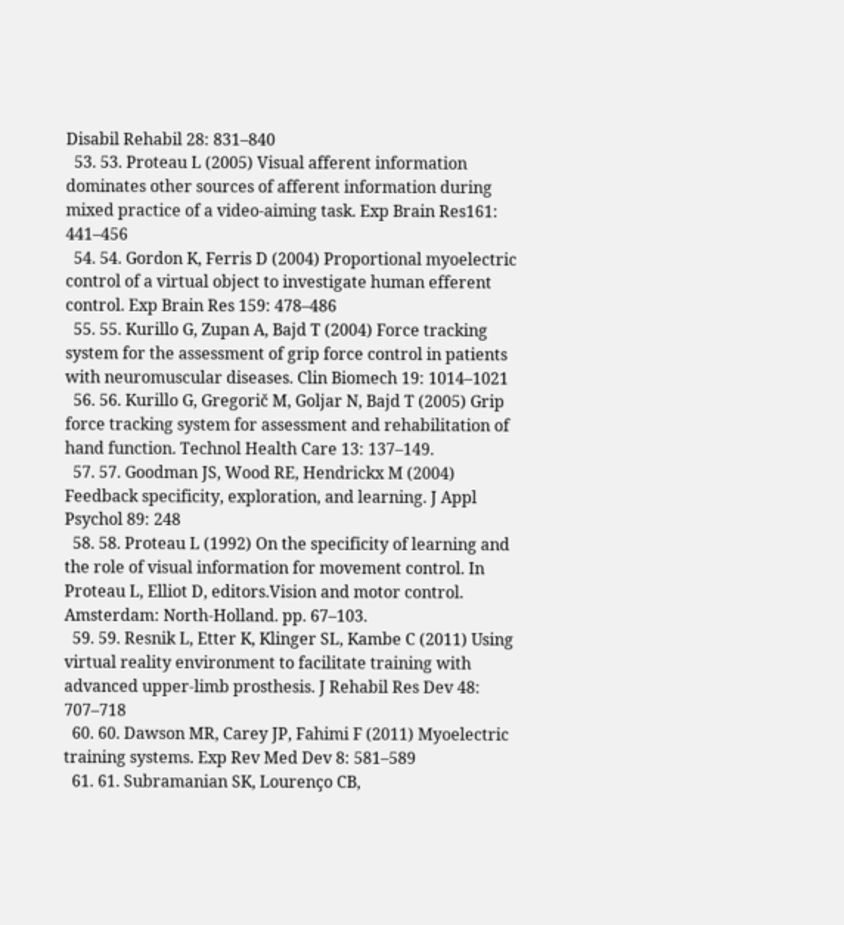Disabil Rehabil 28: 831–840
  53. 53. Proteau L (2005) Visual afferent information dominates other sources of afferent information during mixed practice of a video-aiming task. Exp Brain Res161: 441–456
  54. 54. Gordon K, Ferris D (2004) Proportional myoelectric control of a virtual object to investigate human efferent control. Exp Brain Res 159: 478–486
  55. 55. Kurillo G, Zupan A, Bajd T (2004) Force tracking system for the assessment of grip force control in patients with neuromuscular diseases. Clin Biomech 19: 1014–1021
  56. 56. Kurillo G, Gregorič M, Goljar N, Bajd T (2005) Grip force tracking system for assessment and rehabilitation of hand function. Technol Health Care 13: 137–149.
  57. 57. Goodman JS, Wood RE, Hendrickx M (2004) Feedback specificity, exploration, and learning. J Appl Psychol 89: 248
  58. 58. Proteau L (1992) On the specificity of learning and the role of visual information for movement control. In Proteau L, Elliot D, editors.Vision and motor control. Amsterdam: North-Holland. pp. 67–103.
  59. 59. Resnik L, Etter K, Klinger SL, Kambe C (2011) Using virtual reality environment to facilitate training with advanced upper-limb prosthesis. J Rehabil Res Dev 48: 707–718
  60. 60. Dawson MR, Carey JP, Fahimi F (2011) Myoelectric training systems. Exp Rev Med Dev 8: 581–589
  61. 61. Subramanian SK, Lourenço CB,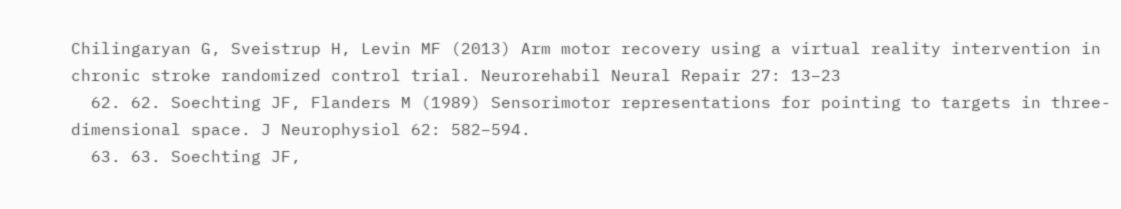Chilingaryan G, Sveistrup H, Levin MF (2013) Arm motor recovery using a virtual reality intervention in chronic stroke randomized control trial. Neurorehabil Neural Repair 27: 13–23
  62. 62. Soechting JF, Flanders M (1989) Sensorimotor representations for pointing to targets in three-dimensional space. J Neurophysiol 62: 582–594.
  63. 63. Soechting JF,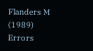Flanders M (1989) Errors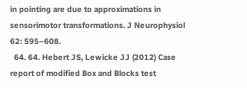in pointing are due to approximations in sensorimotor transformations. J Neurophysiol 62: 595–608.
  64. 64. Hebert JS, Lewicke JJ (2012) Case report of modified Box and Blocks test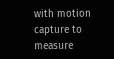with motion capture to measure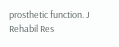prosthetic function. J Rehabil Res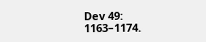Dev 49: 1163–1174.